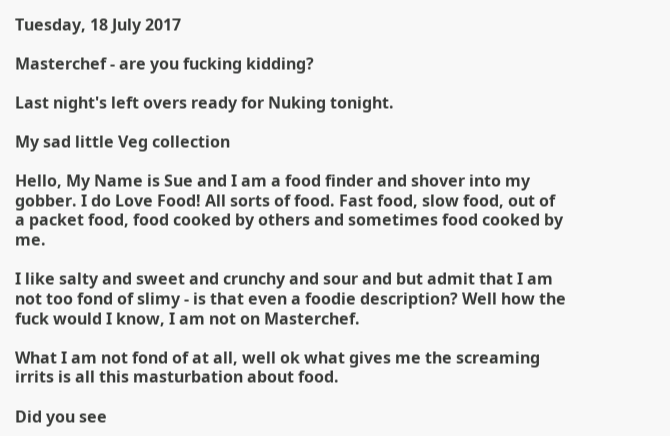Tuesday, 18 July 2017

Masterchef - are you fucking kidding?

Last night's left overs ready for Nuking tonight.

My sad little Veg collection

Hello, My Name is Sue and I am a food finder and shover into my gobber. I do Love Food! All sorts of food. Fast food, slow food, out of a packet food, food cooked by others and sometimes food cooked by me.

I like salty and sweet and crunchy and sour and but admit that I am not too fond of slimy - is that even a foodie description? Well how the fuck would I know, I am not on Masterchef.

What I am not fond of at all, well ok what gives me the screaming irrits is all this masturbation about food.

Did you see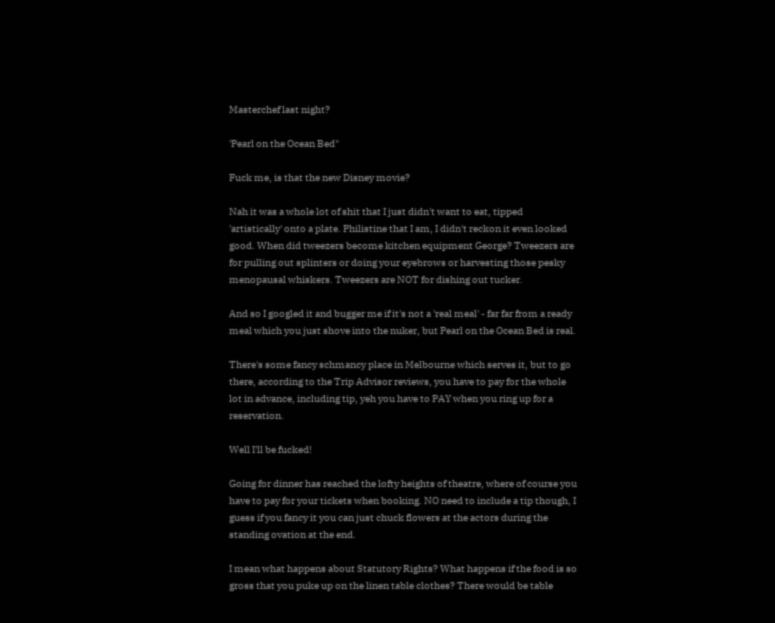Masterchef last night?

'Pearl on the Ocean Bed"

Fuck me, is that the new Disney movie?

Nah it was a whole lot of shit that I just didn't want to eat, tipped 'artistically' onto a plate. Philistine that I am, I didn't reckon it even looked good. When did tweezers become kitchen equipment George? Tweezers are for pulling out splinters or doing your eyebrows or harvesting those pesky menopausal whiskers. Tweezers are NOT for dishing out tucker.

And so I googled it and bugger me if it's not a 'real meal' - far far from a ready meal which you just shove into the nuker, but Pearl on the Ocean Bed is real.

There's some fancy schmancy place in Melbourne which serves it, but to go there, according to the Trip Advisor reviews, you have to pay for the whole lot in advance, including tip, yeh you have to PAY when you ring up for a reservation.

Well I'll be fucked!

Going for dinner has reached the lofty heights of theatre, where of course you have to pay for your tickets when booking. NO need to include a tip though, I guess if you fancy it you can just chuck flowers at the actors during the standing ovation at the end.

I mean what happens about Statutory Rights? What happens if the food is so gross that you puke up on the linen table clothes? There would be table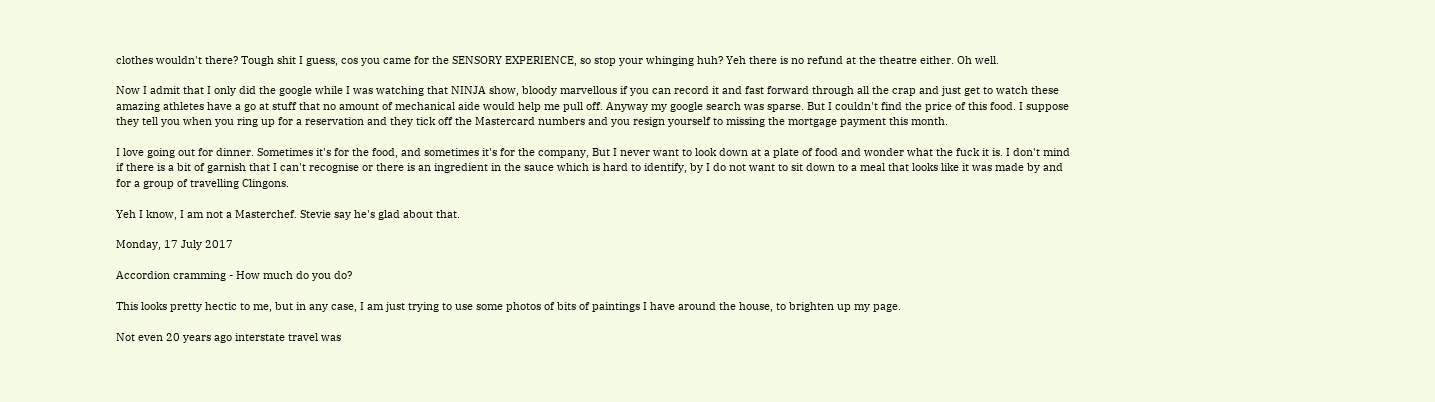clothes wouldn't there? Tough shit I guess, cos you came for the SENSORY EXPERIENCE, so stop your whinging huh? Yeh there is no refund at the theatre either. Oh well.

Now I admit that I only did the google while I was watching that NINJA show, bloody marvellous if you can record it and fast forward through all the crap and just get to watch these amazing athletes have a go at stuff that no amount of mechanical aide would help me pull off. Anyway my google search was sparse. But I couldn't find the price of this food. I suppose they tell you when you ring up for a reservation and they tick off the Mastercard numbers and you resign yourself to missing the mortgage payment this month.

I love going out for dinner. Sometimes it's for the food, and sometimes it's for the company, But I never want to look down at a plate of food and wonder what the fuck it is. I don't mind if there is a bit of garnish that I can't recognise or there is an ingredient in the sauce which is hard to identify, by I do not want to sit down to a meal that looks like it was made by and for a group of travelling Clingons.

Yeh I know, I am not a Masterchef. Stevie say he's glad about that.

Monday, 17 July 2017

Accordion cramming - How much do you do?

This looks pretty hectic to me, but in any case, I am just trying to use some photos of bits of paintings I have around the house, to brighten up my page.

Not even 20 years ago interstate travel was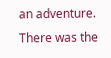an adventure. There was the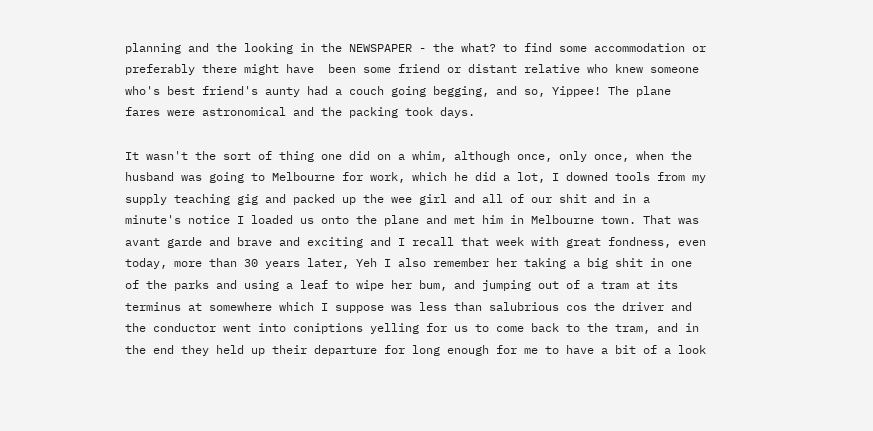planning and the looking in the NEWSPAPER - the what? to find some accommodation or preferably there might have  been some friend or distant relative who knew someone who's best friend's aunty had a couch going begging, and so, Yippee! The plane fares were astronomical and the packing took days.

It wasn't the sort of thing one did on a whim, although once, only once, when the husband was going to Melbourne for work, which he did a lot, I downed tools from my supply teaching gig and packed up the wee girl and all of our shit and in a minute's notice I loaded us onto the plane and met him in Melbourne town. That was avant garde and brave and exciting and I recall that week with great fondness, even today, more than 30 years later, Yeh I also remember her taking a big shit in one of the parks and using a leaf to wipe her bum, and jumping out of a tram at its terminus at somewhere which I suppose was less than salubrious cos the driver and the conductor went into coniptions yelling for us to come back to the tram, and in the end they held up their departure for long enough for me to have a bit of a look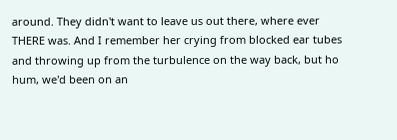around. They didn't want to leave us out there, where ever THERE was. And I remember her crying from blocked ear tubes and throwing up from the turbulence on the way back, but ho hum, we'd been on an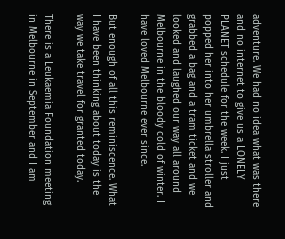adventure. We had no idea what was there and no internet to give us a LONELY PLANET schedule for the week. I just popped her into her umbrella stroller and grabbed a bag and a tram ticket and we looked and laughed our way all around Melbourne in the bloody cold of winter. I have loved Melbourne ever since.

But enough of all this reminiscence. What I have been thinking about today is the way we take travel for granted today.

There is a Leukaemia Foundation meeting in Melbourne in September and I am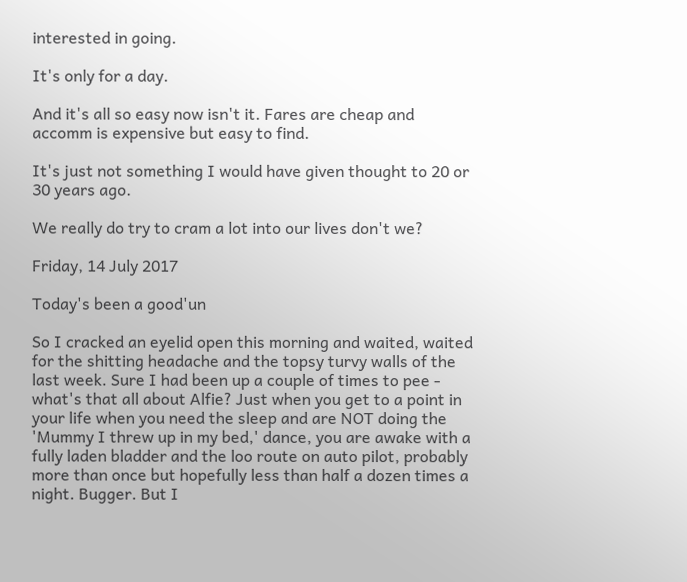interested in going.

It's only for a day.

And it's all so easy now isn't it. Fares are cheap and accomm is expensive but easy to find.

It's just not something I would have given thought to 20 or 30 years ago.

We really do try to cram a lot into our lives don't we?

Friday, 14 July 2017

Today's been a good'un

So I cracked an eyelid open this morning and waited, waited for the shitting headache and the topsy turvy walls of the last week. Sure I had been up a couple of times to pee - what's that all about Alfie? Just when you get to a point in your life when you need the sleep and are NOT doing the 'Mummy I threw up in my bed,' dance, you are awake with a fully laden bladder and the loo route on auto pilot, probably more than once but hopefully less than half a dozen times a night. Bugger. But I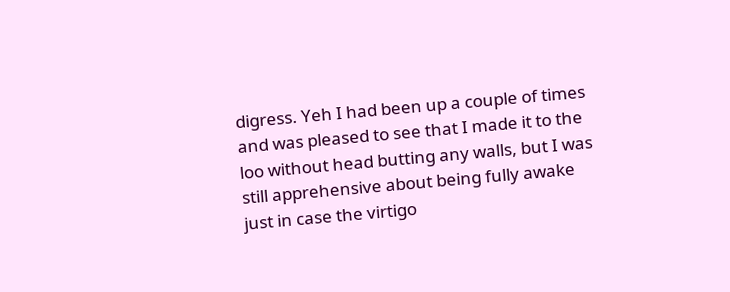digress. Yeh I had been up a couple of times and was pleased to see that I made it to the loo without head butting any walls, but I was still apprehensive about being fully awake just in case the virtigo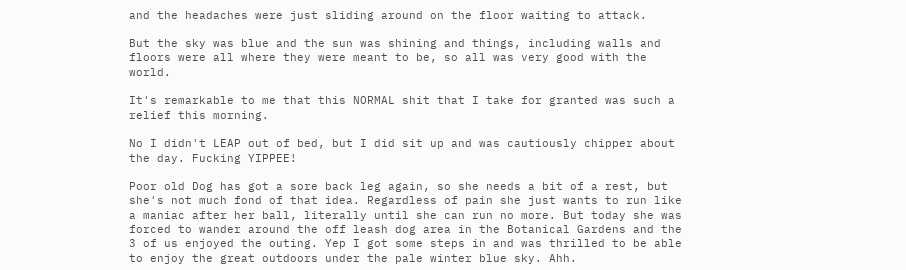and the headaches were just sliding around on the floor waiting to attack.

But the sky was blue and the sun was shining and things, including walls and floors were all where they were meant to be, so all was very good with the world.

It's remarkable to me that this NORMAL shit that I take for granted was such a relief this morning.

No I didn't LEAP out of bed, but I did sit up and was cautiously chipper about the day. Fucking YIPPEE!

Poor old Dog has got a sore back leg again, so she needs a bit of a rest, but she's not much fond of that idea. Regardless of pain she just wants to run like a maniac after her ball, literally until she can run no more. But today she was forced to wander around the off leash dog area in the Botanical Gardens and the 3 of us enjoyed the outing. Yep I got some steps in and was thrilled to be able to enjoy the great outdoors under the pale winter blue sky. Ahh.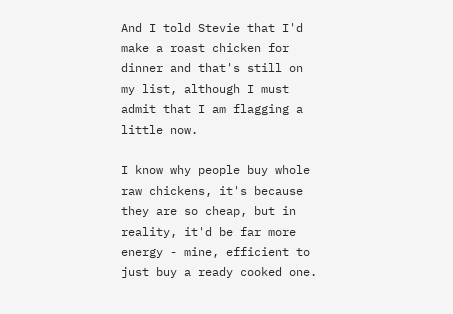And I told Stevie that I'd make a roast chicken for dinner and that's still on my list, although I must admit that I am flagging a little now.

I know why people buy whole raw chickens, it's because they are so cheap, but in reality, it'd be far more energy - mine, efficient to just buy a ready cooked one.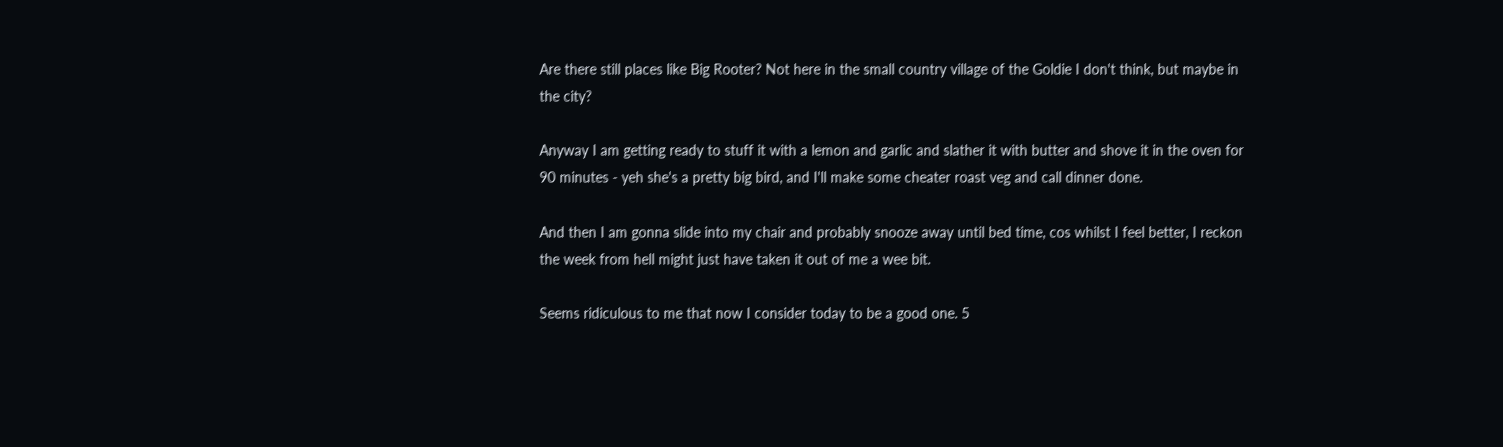Are there still places like Big Rooter? Not here in the small country village of the Goldie I don't think, but maybe in the city?

Anyway I am getting ready to stuff it with a lemon and garlic and slather it with butter and shove it in the oven for 90 minutes - yeh she's a pretty big bird, and I'll make some cheater roast veg and call dinner done.

And then I am gonna slide into my chair and probably snooze away until bed time, cos whilst I feel better, I reckon the week from hell might just have taken it out of me a wee bit.

Seems ridiculous to me that now I consider today to be a good one. 5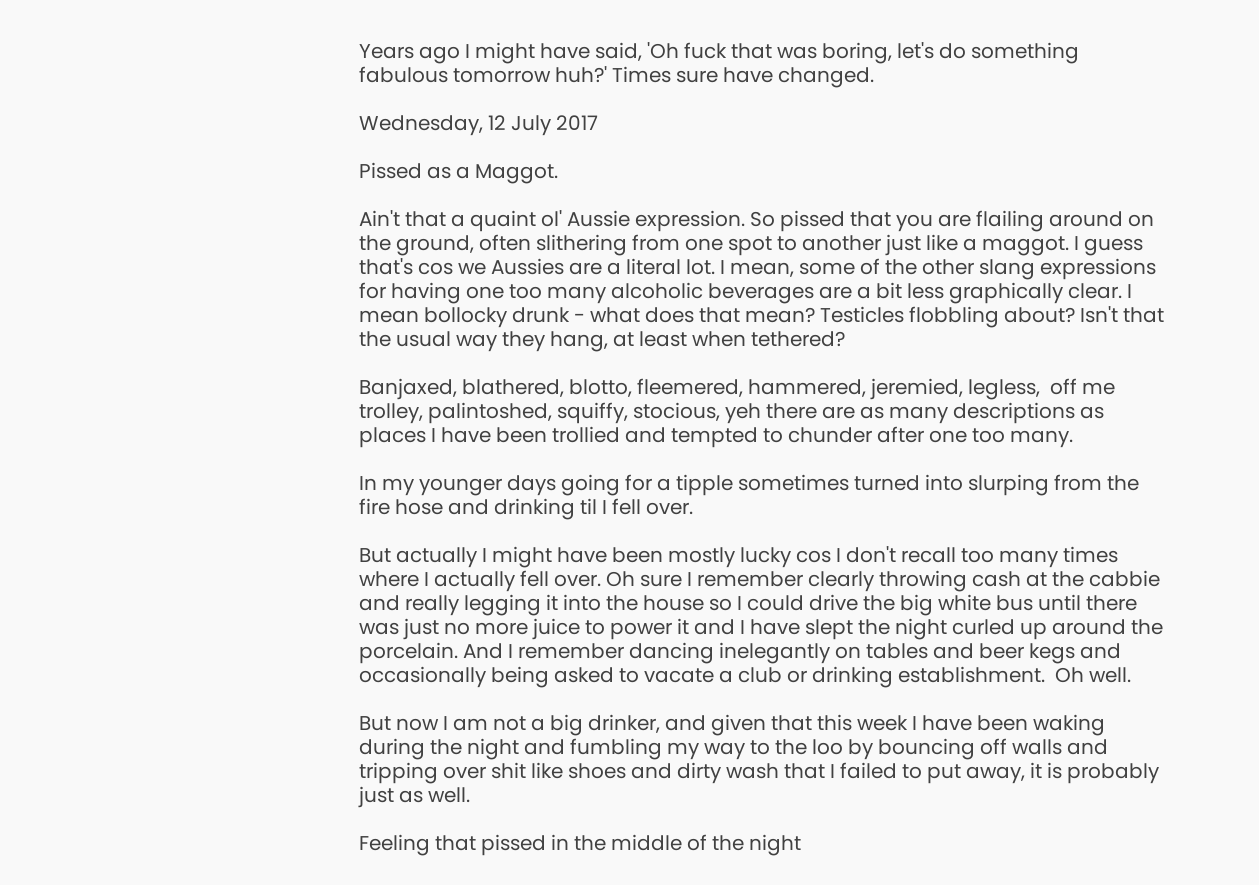Years ago I might have said, 'Oh fuck that was boring, let's do something fabulous tomorrow huh?' Times sure have changed.

Wednesday, 12 July 2017

Pissed as a Maggot.

Ain't that a quaint ol' Aussie expression. So pissed that you are flailing around on the ground, often slithering from one spot to another just like a maggot. I guess that's cos we Aussies are a literal lot. I mean, some of the other slang expressions for having one too many alcoholic beverages are a bit less graphically clear. I mean bollocky drunk - what does that mean? Testicles flobbling about? Isn't that the usual way they hang, at least when tethered?

Banjaxed, blathered, blotto, fleemered, hammered, jeremied, legless,  off me trolley, palintoshed, squiffy, stocious, yeh there are as many descriptions as places I have been trollied and tempted to chunder after one too many.

In my younger days going for a tipple sometimes turned into slurping from the fire hose and drinking til I fell over.

But actually I might have been mostly lucky cos I don't recall too many times where I actually fell over. Oh sure I remember clearly throwing cash at the cabbie and really legging it into the house so I could drive the big white bus until there was just no more juice to power it and I have slept the night curled up around the porcelain. And I remember dancing inelegantly on tables and beer kegs and occasionally being asked to vacate a club or drinking establishment.  Oh well.

But now I am not a big drinker, and given that this week I have been waking during the night and fumbling my way to the loo by bouncing off walls and tripping over shit like shoes and dirty wash that I failed to put away, it is probably just as well.

Feeling that pissed in the middle of the night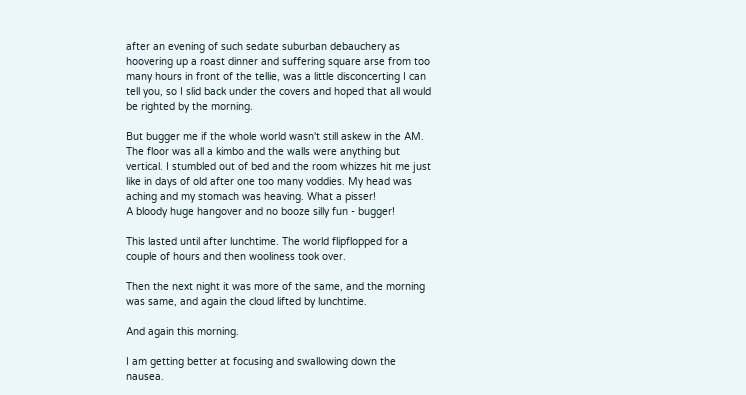after an evening of such sedate suburban debauchery as hoovering up a roast dinner and suffering square arse from too many hours in front of the tellie, was a little disconcerting I can tell you, so I slid back under the covers and hoped that all would be righted by the morning.

But bugger me if the whole world wasn't still askew in the AM. The floor was all a kimbo and the walls were anything but vertical. I stumbled out of bed and the room whizzes hit me just like in days of old after one too many voddies. My head was aching and my stomach was heaving. What a pisser!
A bloody huge hangover and no booze silly fun - bugger!

This lasted until after lunchtime. The world flipflopped for a couple of hours and then wooliness took over.

Then the next night it was more of the same, and the morning was same, and again the cloud lifted by lunchtime.

And again this morning.

I am getting better at focusing and swallowing down the nausea.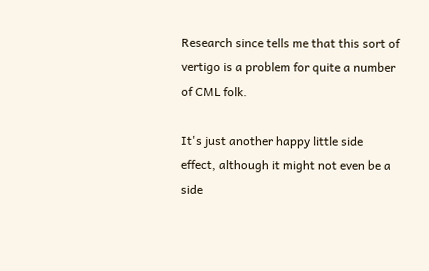Research since tells me that this sort of vertigo is a problem for quite a number of CML folk.

It's just another happy little side effect, although it might not even be a side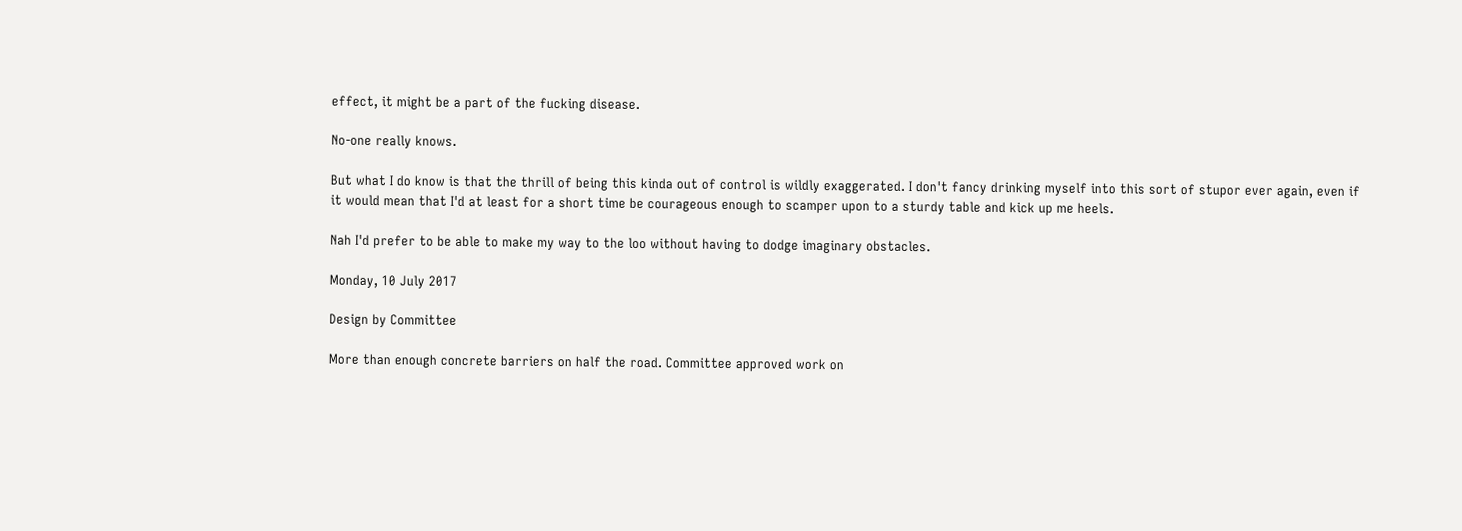effect, it might be a part of the fucking disease.

No-one really knows.

But what I do know is that the thrill of being this kinda out of control is wildly exaggerated. I don't fancy drinking myself into this sort of stupor ever again, even if it would mean that I'd at least for a short time be courageous enough to scamper upon to a sturdy table and kick up me heels.

Nah I'd prefer to be able to make my way to the loo without having to dodge imaginary obstacles.

Monday, 10 July 2017

Design by Committee

More than enough concrete barriers on half the road. Committee approved work on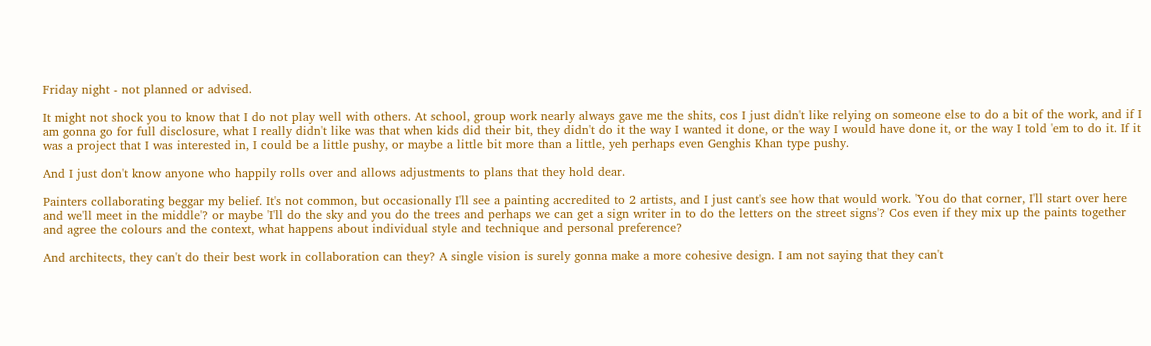Friday night - not planned or advised.

It might not shock you to know that I do not play well with others. At school, group work nearly always gave me the shits, cos I just didn't like relying on someone else to do a bit of the work, and if I am gonna go for full disclosure, what I really didn't like was that when kids did their bit, they didn't do it the way I wanted it done, or the way I would have done it, or the way I told 'em to do it. If it was a project that I was interested in, I could be a little pushy, or maybe a little bit more than a little, yeh perhaps even Genghis Khan type pushy.

And I just don't know anyone who happily rolls over and allows adjustments to plans that they hold dear.

Painters collaborating beggar my belief. It's not common, but occasionally I'll see a painting accredited to 2 artists, and I just cant's see how that would work. 'You do that corner, I'll start over here and we'll meet in the middle'? or maybe 'I'll do the sky and you do the trees and perhaps we can get a sign writer in to do the letters on the street signs'? Cos even if they mix up the paints together and agree the colours and the context, what happens about individual style and technique and personal preference?

And architects, they can't do their best work in collaboration can they? A single vision is surely gonna make a more cohesive design. I am not saying that they can't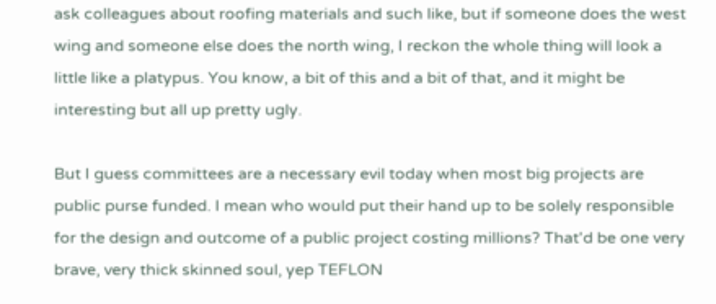ask colleagues about roofing materials and such like, but if someone does the west wing and someone else does the north wing, I reckon the whole thing will look a little like a platypus. You know, a bit of this and a bit of that, and it might be interesting but all up pretty ugly.

But I guess committees are a necessary evil today when most big projects are public purse funded. I mean who would put their hand up to be solely responsible for the design and outcome of a public project costing millions? That'd be one very brave, very thick skinned soul, yep TEFLON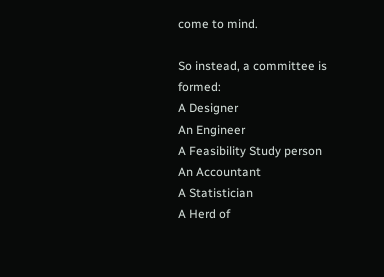come to mind.

So instead, a committee is formed:
A Designer
An Engineer
A Feasibility Study person
An Accountant
A Statistician
A Herd of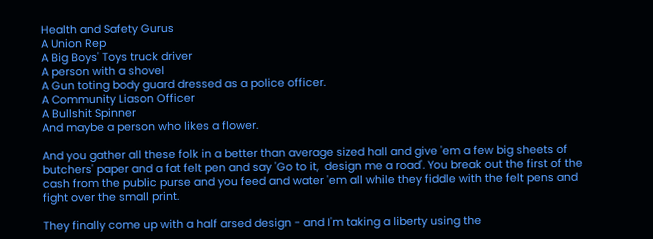Health and Safety Gurus
A Union Rep
A Big Boys' Toys truck driver
A person with a shovel
A Gun toting body guard dressed as a police officer.
A Community Liason Officer
A Bullshit Spinner
And maybe a person who likes a flower.

And you gather all these folk in a better than average sized hall and give 'em a few big sheets of butchers' paper and a fat felt pen and say 'Go to it,  design me a road'. You break out the first of the cash from the public purse and you feed and water 'em all while they fiddle with the felt pens and fight over the small print.

They finally come up with a half arsed design - and I'm taking a liberty using the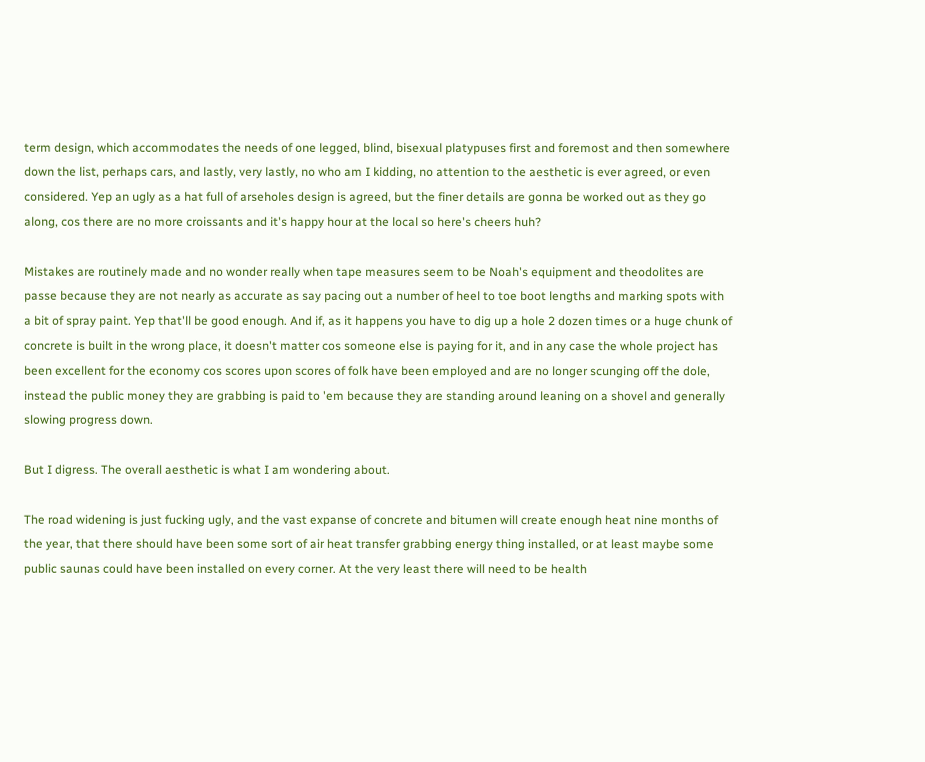term design, which accommodates the needs of one legged, blind, bisexual platypuses first and foremost and then somewhere down the list, perhaps cars, and lastly, very lastly, no who am I kidding, no attention to the aesthetic is ever agreed, or even considered. Yep an ugly as a hat full of arseholes design is agreed, but the finer details are gonna be worked out as they go along, cos there are no more croissants and it's happy hour at the local so here's cheers huh?

Mistakes are routinely made and no wonder really when tape measures seem to be Noah's equipment and theodolites are passe because they are not nearly as accurate as say pacing out a number of heel to toe boot lengths and marking spots with a bit of spray paint. Yep that'll be good enough. And if, as it happens you have to dig up a hole 2 dozen times or a huge chunk of concrete is built in the wrong place, it doesn't matter cos someone else is paying for it, and in any case the whole project has been excellent for the economy cos scores upon scores of folk have been employed and are no longer scunging off the dole, instead the public money they are grabbing is paid to 'em because they are standing around leaning on a shovel and generally slowing progress down.

But I digress. The overall aesthetic is what I am wondering about.

The road widening is just fucking ugly, and the vast expanse of concrete and bitumen will create enough heat nine months of the year, that there should have been some sort of air heat transfer grabbing energy thing installed, or at least maybe some public saunas could have been installed on every corner. At the very least there will need to be health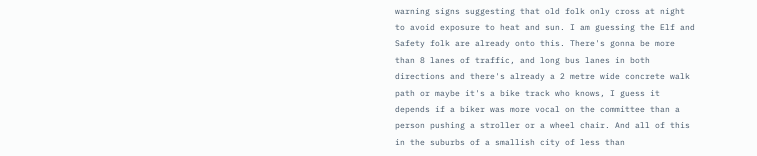warning signs suggesting that old folk only cross at night to avoid exposure to heat and sun. I am guessing the Elf and Safety folk are already onto this. There's gonna be more than 8 lanes of traffic, and long bus lanes in both directions and there's already a 2 metre wide concrete walk path or maybe it's a bike track who knows, I guess it depends if a biker was more vocal on the committee than a person pushing a stroller or a wheel chair. And all of this in the suburbs of a smallish city of less than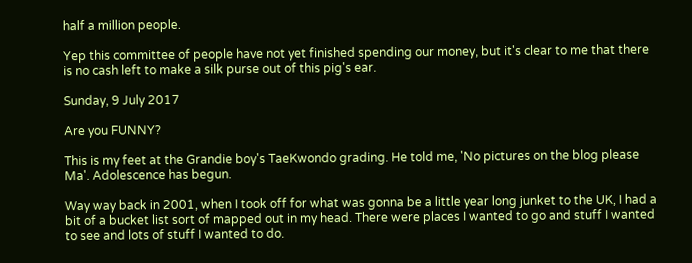half a million people.

Yep this committee of people have not yet finished spending our money, but it's clear to me that there is no cash left to make a silk purse out of this pig's ear.

Sunday, 9 July 2017

Are you FUNNY?

This is my feet at the Grandie boy's TaeKwondo grading. He told me, 'No pictures on the blog please Ma'. Adolescence has begun.

Way way back in 2001, when I took off for what was gonna be a little year long junket to the UK, I had a bit of a bucket list sort of mapped out in my head. There were places I wanted to go and stuff I wanted to see and lots of stuff I wanted to do.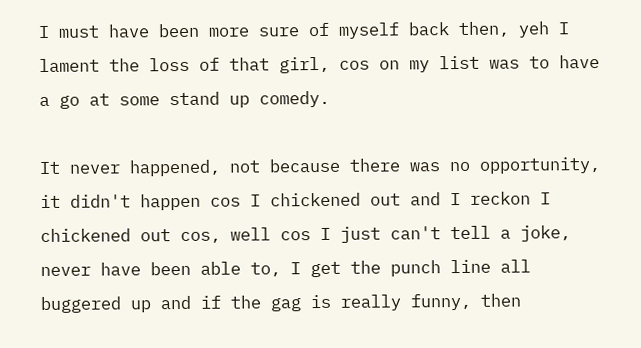I must have been more sure of myself back then, yeh I lament the loss of that girl, cos on my list was to have a go at some stand up comedy.

It never happened, not because there was no opportunity, it didn't happen cos I chickened out and I reckon I chickened out cos, well cos I just can't tell a joke, never have been able to, I get the punch line all buggered up and if the gag is really funny, then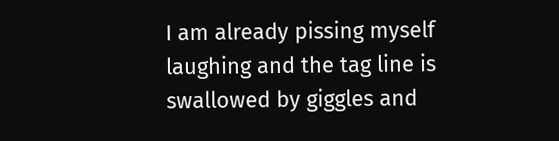I am already pissing myself laughing and the tag line is swallowed by giggles and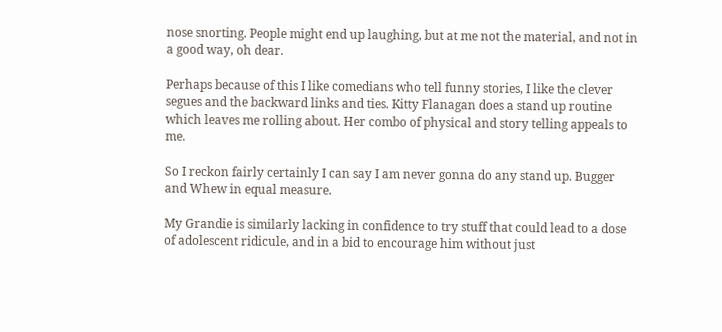nose snorting. People might end up laughing, but at me not the material, and not in a good way, oh dear.

Perhaps because of this I like comedians who tell funny stories, I like the clever segues and the backward links and ties. Kitty Flanagan does a stand up routine which leaves me rolling about. Her combo of physical and story telling appeals to me.

So I reckon fairly certainly I can say I am never gonna do any stand up. Bugger and Whew in equal measure.

My Grandie is similarly lacking in confidence to try stuff that could lead to a dose of adolescent ridicule, and in a bid to encourage him without just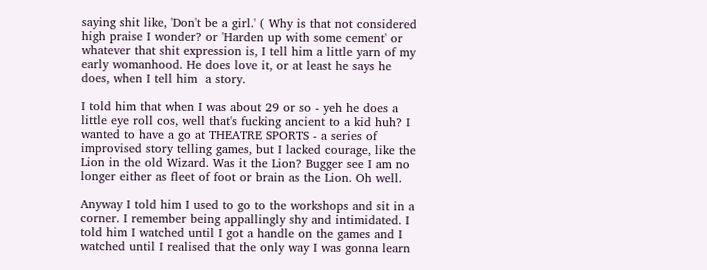saying shit like, 'Don't be a girl.' ( Why is that not considered high praise I wonder? or 'Harden up with some cement' or whatever that shit expression is, I tell him a little yarn of my early womanhood. He does love it, or at least he says he does, when I tell him  a story.

I told him that when I was about 29 or so - yeh he does a little eye roll cos, well that's fucking ancient to a kid huh? I wanted to have a go at THEATRE SPORTS - a series of improvised story telling games, but I lacked courage, like the Lion in the old Wizard. Was it the Lion? Bugger see I am no longer either as fleet of foot or brain as the Lion. Oh well.

Anyway I told him I used to go to the workshops and sit in a corner. I remember being appallingly shy and intimidated. I told him I watched until I got a handle on the games and I watched until I realised that the only way I was gonna learn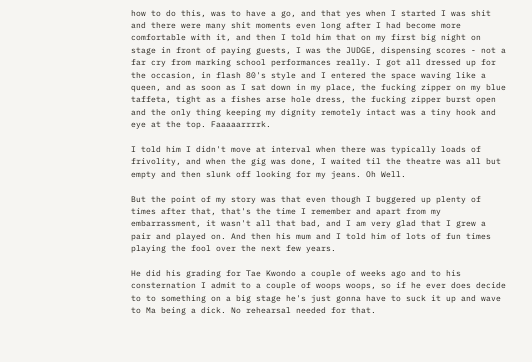how to do this, was to have a go, and that yes when I started I was shit and there were many shit moments even long after I had become more comfortable with it, and then I told him that on my first big night on stage in front of paying guests, I was the JUDGE, dispensing scores - not a far cry from marking school performances really. I got all dressed up for the occasion, in flash 80's style and I entered the space waving like a queen, and as soon as I sat down in my place, the fucking zipper on my blue taffeta, tight as a fishes arse hole dress, the fucking zipper burst open and the only thing keeping my dignity remotely intact was a tiny hook and eye at the top. Faaaaarrrrk.

I told him I didn't move at interval when there was typically loads of frivolity, and when the gig was done, I waited til the theatre was all but empty and then slunk off looking for my jeans. Oh Well.

But the point of my story was that even though I buggered up plenty of times after that, that's the time I remember and apart from my embarrassment, it wasn't all that bad, and I am very glad that I grew a pair and played on. And then his mum and I told him of lots of fun times playing the fool over the next few years.

He did his grading for Tae Kwondo a couple of weeks ago and to his consternation I admit to a couple of woops woops, so if he ever does decide to to something on a big stage he's just gonna have to suck it up and wave to Ma being a dick. No rehearsal needed for that.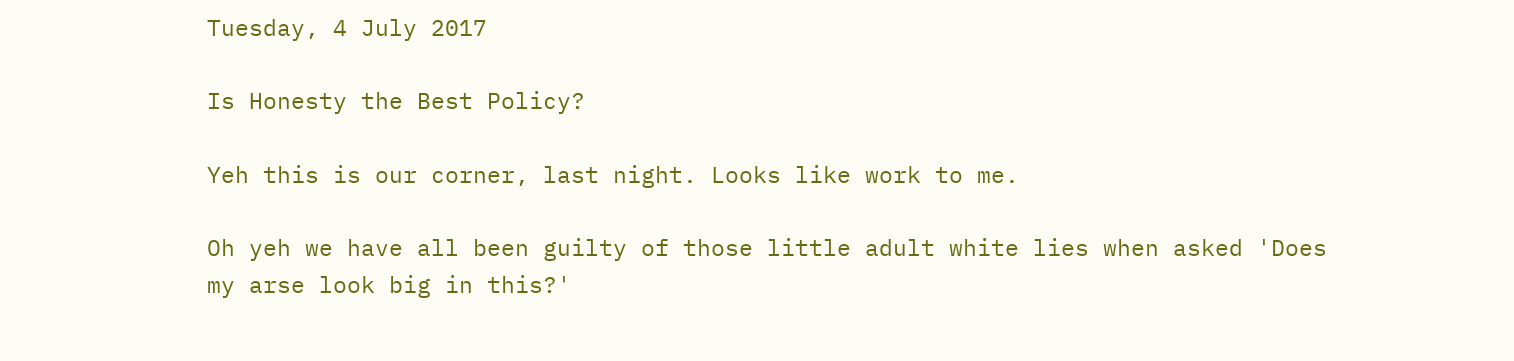Tuesday, 4 July 2017

Is Honesty the Best Policy?

Yeh this is our corner, last night. Looks like work to me.

Oh yeh we have all been guilty of those little adult white lies when asked 'Does my arse look big in this?'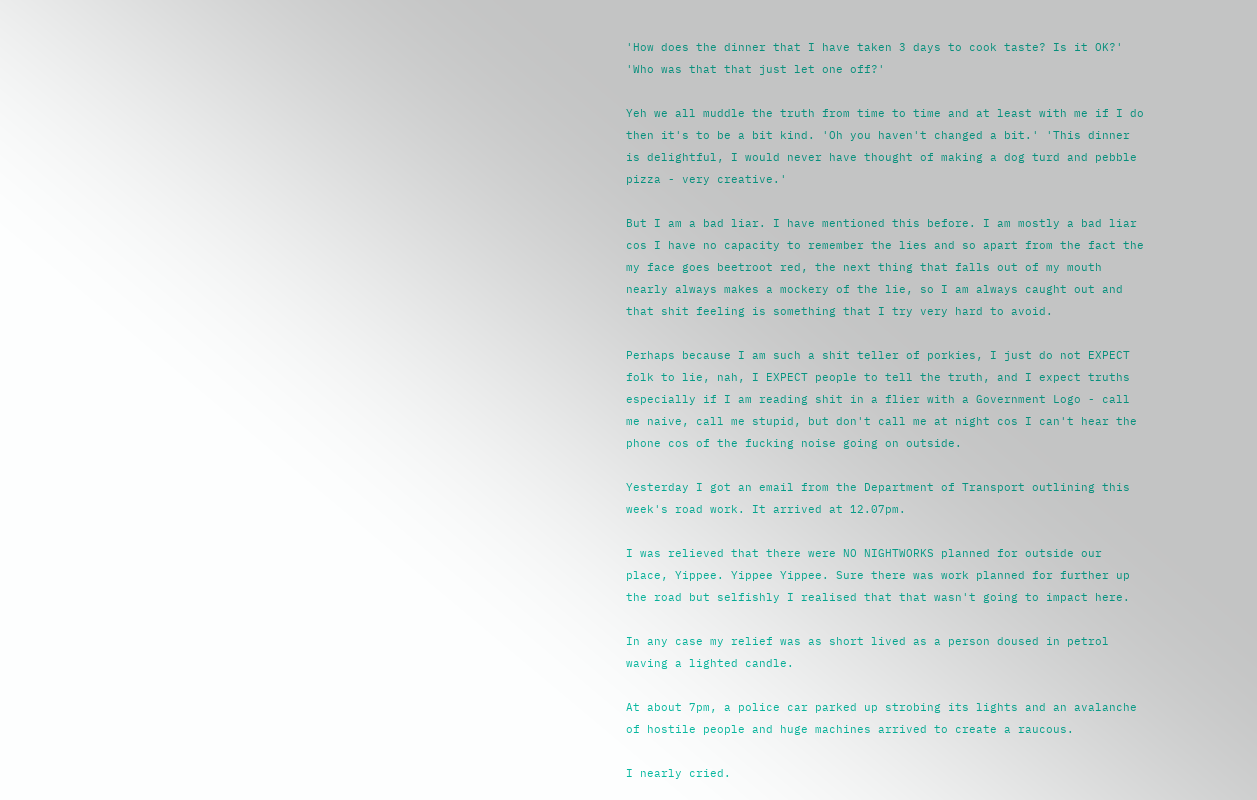'How does the dinner that I have taken 3 days to cook taste? Is it OK?' 'Who was that that just let one off?'

Yeh we all muddle the truth from time to time and at least with me if I do then it's to be a bit kind. 'Oh you haven't changed a bit.' 'This dinner is delightful, I would never have thought of making a dog turd and pebble pizza - very creative.'

But I am a bad liar. I have mentioned this before. I am mostly a bad liar cos I have no capacity to remember the lies and so apart from the fact the my face goes beetroot red, the next thing that falls out of my mouth nearly always makes a mockery of the lie, so I am always caught out and that shit feeling is something that I try very hard to avoid.

Perhaps because I am such a shit teller of porkies, I just do not EXPECT folk to lie, nah, I EXPECT people to tell the truth, and I expect truths especially if I am reading shit in a flier with a Government Logo - call me naive, call me stupid, but don't call me at night cos I can't hear the phone cos of the fucking noise going on outside.

Yesterday I got an email from the Department of Transport outlining this week's road work. It arrived at 12.07pm.

I was relieved that there were NO NIGHTWORKS planned for outside our place, Yippee. Yippee Yippee. Sure there was work planned for further up the road but selfishly I realised that that wasn't going to impact here.

In any case my relief was as short lived as a person doused in petrol waving a lighted candle.

At about 7pm, a police car parked up strobing its lights and an avalanche of hostile people and huge machines arrived to create a raucous.

I nearly cried.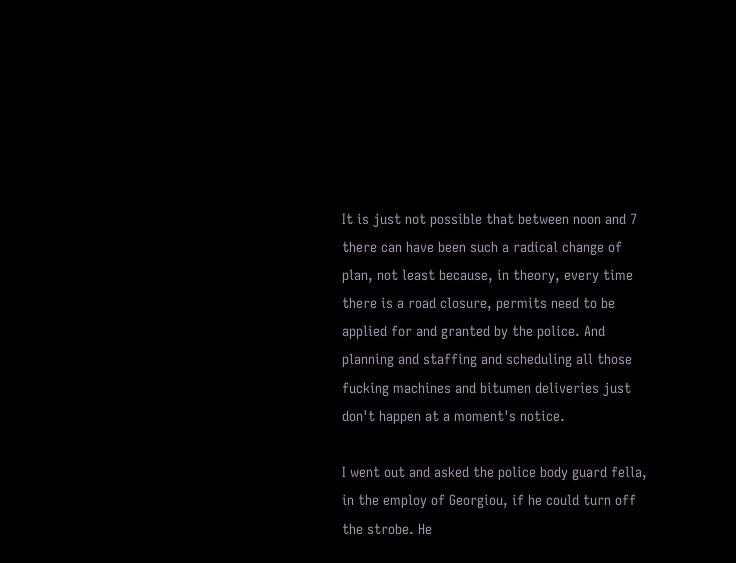It is just not possible that between noon and 7 there can have been such a radical change of plan, not least because, in theory, every time there is a road closure, permits need to be applied for and granted by the police. And planning and staffing and scheduling all those fucking machines and bitumen deliveries just don't happen at a moment's notice.

I went out and asked the police body guard fella, in the employ of Georgiou, if he could turn off the strobe. He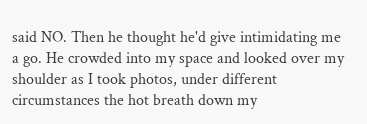said NO. Then he thought he'd give intimidating me a go. He crowded into my space and looked over my shoulder as I took photos, under different circumstances the hot breath down my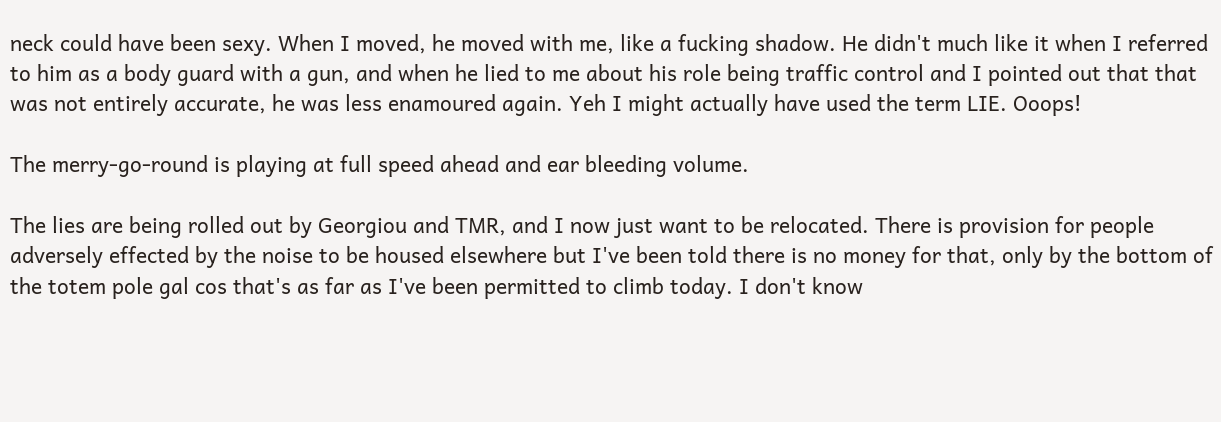neck could have been sexy. When I moved, he moved with me, like a fucking shadow. He didn't much like it when I referred to him as a body guard with a gun, and when he lied to me about his role being traffic control and I pointed out that that was not entirely accurate, he was less enamoured again. Yeh I might actually have used the term LIE. Ooops!

The merry-go-round is playing at full speed ahead and ear bleeding volume.

The lies are being rolled out by Georgiou and TMR, and I now just want to be relocated. There is provision for people adversely effected by the noise to be housed elsewhere but I've been told there is no money for that, only by the bottom of the totem pole gal cos that's as far as I've been permitted to climb today. I don't know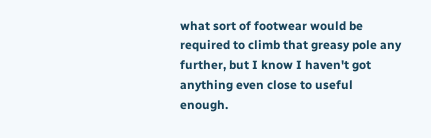what sort of footwear would be required to climb that greasy pole any further, but I know I haven't got anything even close to useful enough.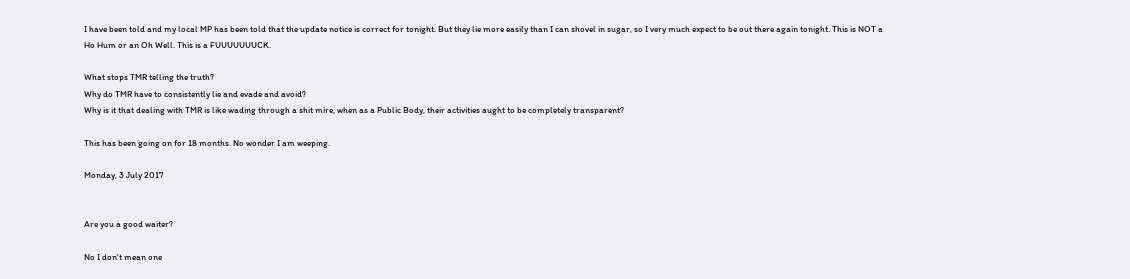I have been told and my local MP has been told that the update notice is correct for tonight. But they lie more easily than I can shovel in sugar, so I very much expect to be out there again tonight. This is NOT a Ho Hum or an Oh Well. This is a FUUUUUUUCK.

What stops TMR telling the truth?
Why do TMR have to consistently lie and evade and avoid?
Why is it that dealing with TMR is like wading through a shit mire, when as a Public Body, their activities aught to be completely transparent?

This has been going on for 18 months. No wonder I am weeping.

Monday, 3 July 2017


Are you a good waiter?

No I don't mean one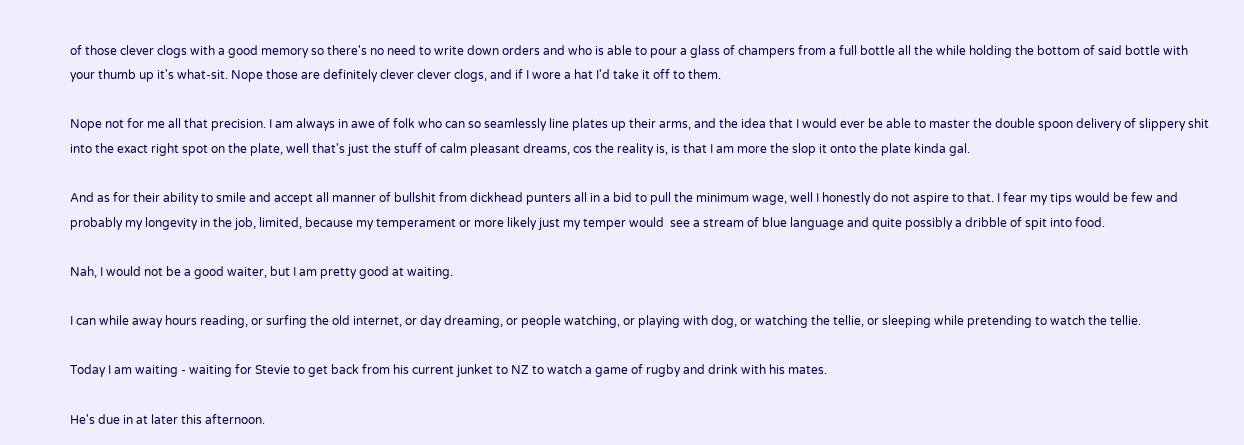of those clever clogs with a good memory so there's no need to write down orders and who is able to pour a glass of champers from a full bottle all the while holding the bottom of said bottle with your thumb up it's what-sit. Nope those are definitely clever clever clogs, and if I wore a hat I'd take it off to them.

Nope not for me all that precision. I am always in awe of folk who can so seamlessly line plates up their arms, and the idea that I would ever be able to master the double spoon delivery of slippery shit into the exact right spot on the plate, well that's just the stuff of calm pleasant dreams, cos the reality is, is that I am more the slop it onto the plate kinda gal.

And as for their ability to smile and accept all manner of bullshit from dickhead punters all in a bid to pull the minimum wage, well I honestly do not aspire to that. I fear my tips would be few and probably my longevity in the job, limited, because my temperament or more likely just my temper would  see a stream of blue language and quite possibly a dribble of spit into food.

Nah, I would not be a good waiter, but I am pretty good at waiting.

I can while away hours reading, or surfing the old internet, or day dreaming, or people watching, or playing with dog, or watching the tellie, or sleeping while pretending to watch the tellie.

Today I am waiting - waiting for Stevie to get back from his current junket to NZ to watch a game of rugby and drink with his mates.

He's due in at later this afternoon.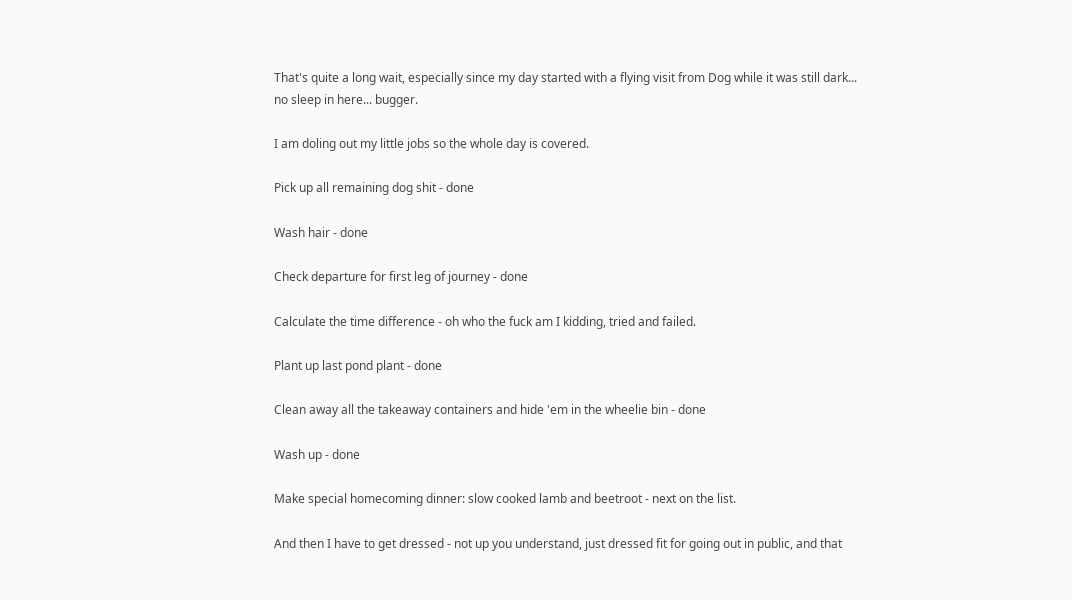That's quite a long wait, especially since my day started with a flying visit from Dog while it was still dark... no sleep in here... bugger.

I am doling out my little jobs so the whole day is covered.

Pick up all remaining dog shit - done

Wash hair - done

Check departure for first leg of journey - done

Calculate the time difference - oh who the fuck am I kidding, tried and failed.

Plant up last pond plant - done

Clean away all the takeaway containers and hide 'em in the wheelie bin - done

Wash up - done

Make special homecoming dinner: slow cooked lamb and beetroot - next on the list.

And then I have to get dressed - not up you understand, just dressed fit for going out in public, and that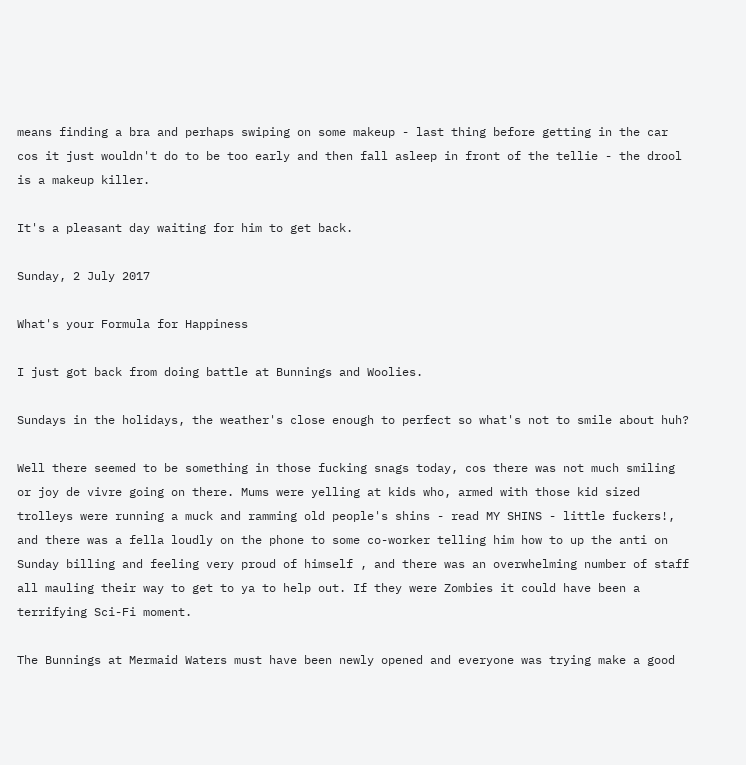means finding a bra and perhaps swiping on some makeup - last thing before getting in the car cos it just wouldn't do to be too early and then fall asleep in front of the tellie - the drool is a makeup killer.

It's a pleasant day waiting for him to get back.

Sunday, 2 July 2017

What's your Formula for Happiness

I just got back from doing battle at Bunnings and Woolies.

Sundays in the holidays, the weather's close enough to perfect so what's not to smile about huh?

Well there seemed to be something in those fucking snags today, cos there was not much smiling or joy de vivre going on there. Mums were yelling at kids who, armed with those kid sized trolleys were running a muck and ramming old people's shins - read MY SHINS - little fuckers!, and there was a fella loudly on the phone to some co-worker telling him how to up the anti on Sunday billing and feeling very proud of himself , and there was an overwhelming number of staff all mauling their way to get to ya to help out. If they were Zombies it could have been a terrifying Sci-Fi moment.

The Bunnings at Mermaid Waters must have been newly opened and everyone was trying make a good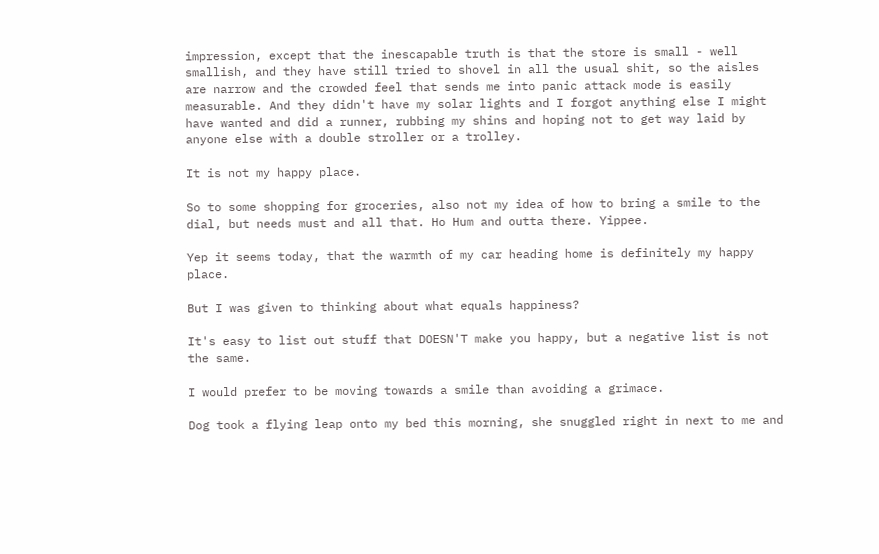impression, except that the inescapable truth is that the store is small - well smallish, and they have still tried to shovel in all the usual shit, so the aisles are narrow and the crowded feel that sends me into panic attack mode is easily measurable. And they didn't have my solar lights and I forgot anything else I might have wanted and did a runner, rubbing my shins and hoping not to get way laid by anyone else with a double stroller or a trolley.

It is not my happy place.

So to some shopping for groceries, also not my idea of how to bring a smile to the dial, but needs must and all that. Ho Hum and outta there. Yippee.

Yep it seems today, that the warmth of my car heading home is definitely my happy place.

But I was given to thinking about what equals happiness?

It's easy to list out stuff that DOESN'T make you happy, but a negative list is not the same.

I would prefer to be moving towards a smile than avoiding a grimace.

Dog took a flying leap onto my bed this morning, she snuggled right in next to me and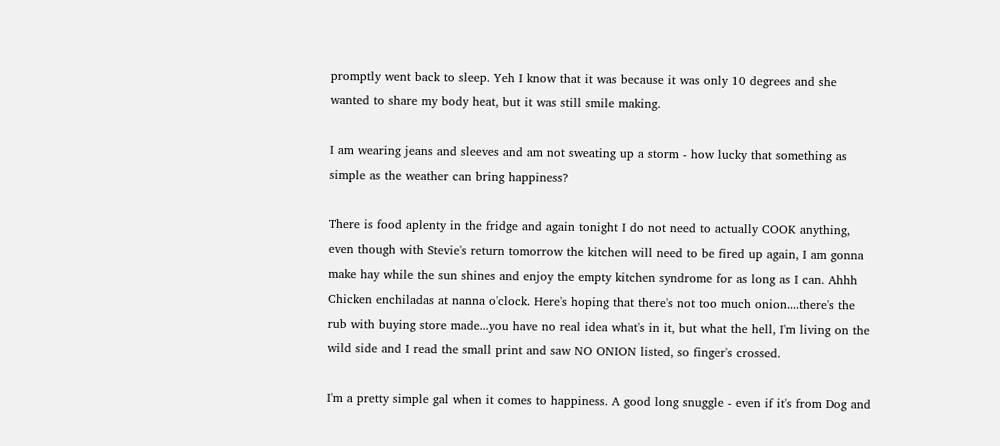promptly went back to sleep. Yeh I know that it was because it was only 10 degrees and she wanted to share my body heat, but it was still smile making.

I am wearing jeans and sleeves and am not sweating up a storm - how lucky that something as simple as the weather can bring happiness?

There is food aplenty in the fridge and again tonight I do not need to actually COOK anything, even though with Stevie's return tomorrow the kitchen will need to be fired up again, I am gonna make hay while the sun shines and enjoy the empty kitchen syndrome for as long as I can. Ahhh Chicken enchiladas at nanna o'clock. Here's hoping that there's not too much onion....there's the rub with buying store made...you have no real idea what's in it, but what the hell, I'm living on the wild side and I read the small print and saw NO ONION listed, so finger's crossed.

I'm a pretty simple gal when it comes to happiness. A good long snuggle - even if it's from Dog and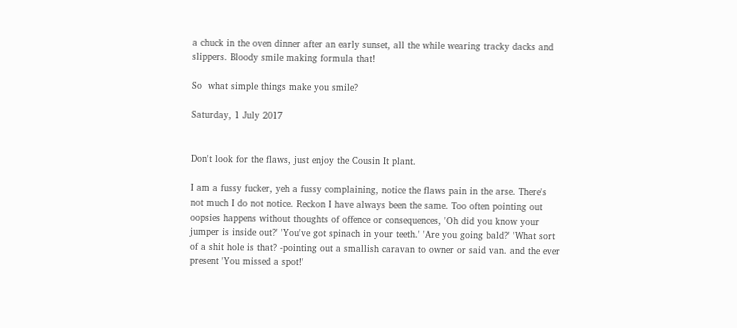a chuck in the oven dinner after an early sunset, all the while wearing tracky dacks and slippers. Bloody smile making formula that!

So  what simple things make you smile?

Saturday, 1 July 2017


Don't look for the flaws, just enjoy the Cousin It plant.

I am a fussy fucker, yeh a fussy complaining, notice the flaws pain in the arse. There's not much I do not notice. Reckon I have always been the same. Too often pointing out oopsies happens without thoughts of offence or consequences, 'Oh did you know your jumper is inside out?' 'You've got spinach in your teeth.' 'Are you going bald?' 'What sort of a shit hole is that? -pointing out a smallish caravan to owner or said van. and the ever present 'You missed a spot!'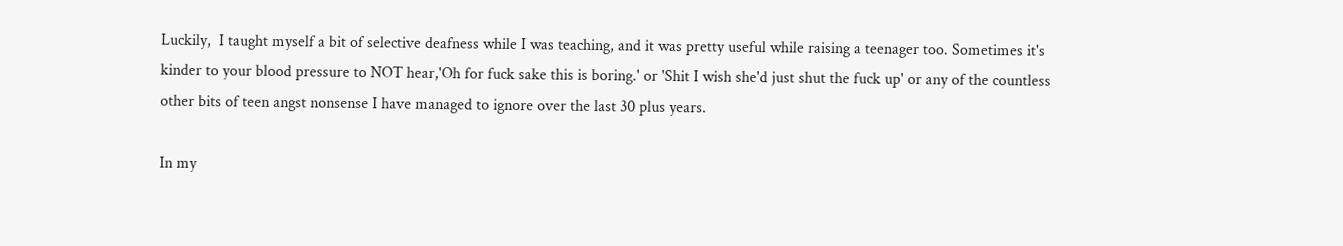Luckily,  I taught myself a bit of selective deafness while I was teaching, and it was pretty useful while raising a teenager too. Sometimes it's kinder to your blood pressure to NOT hear,'Oh for fuck sake this is boring.' or 'Shit I wish she'd just shut the fuck up' or any of the countless other bits of teen angst nonsense I have managed to ignore over the last 30 plus years.

In my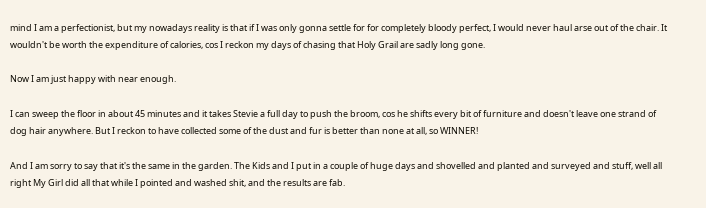mind I am a perfectionist, but my nowadays reality is that if I was only gonna settle for for completely bloody perfect, I would never haul arse out of the chair. It wouldn't be worth the expenditure of calories, cos I reckon my days of chasing that Holy Grail are sadly long gone.

Now I am just happy with near enough.

I can sweep the floor in about 45 minutes and it takes Stevie a full day to push the broom, cos he shifts every bit of furniture and doesn't leave one strand of dog hair anywhere. But I reckon to have collected some of the dust and fur is better than none at all, so WINNER!

And I am sorry to say that it's the same in the garden. The Kids and I put in a couple of huge days and shovelled and planted and surveyed and stuff, well all right My Girl did all that while I pointed and washed shit, and the results are fab.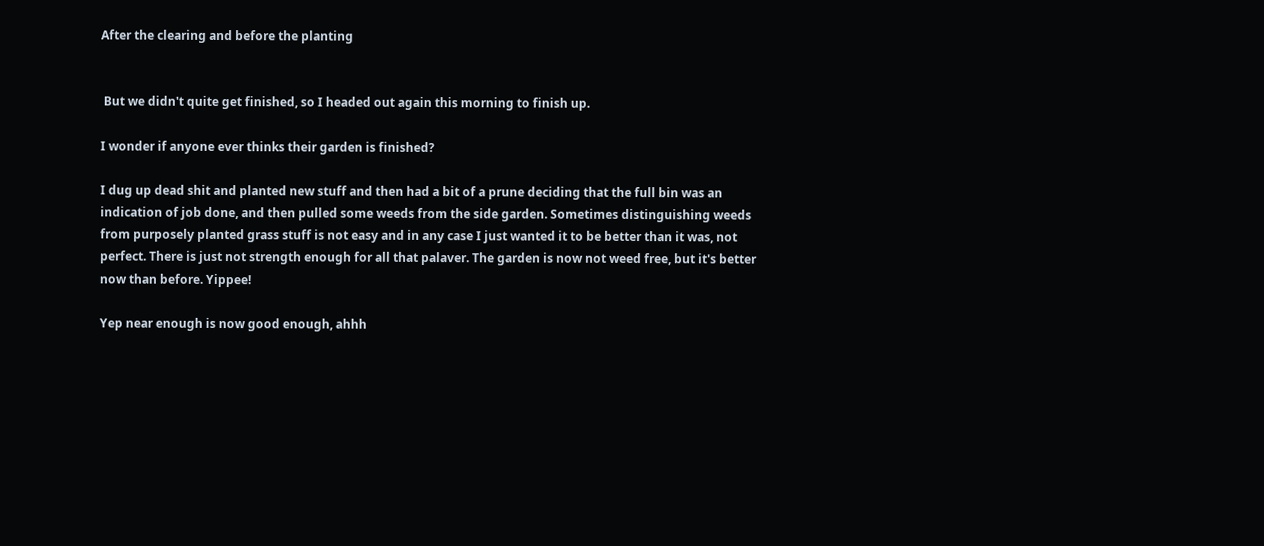After the clearing and before the planting


 But we didn't quite get finished, so I headed out again this morning to finish up.

I wonder if anyone ever thinks their garden is finished?

I dug up dead shit and planted new stuff and then had a bit of a prune deciding that the full bin was an indication of job done, and then pulled some weeds from the side garden. Sometimes distinguishing weeds from purposely planted grass stuff is not easy and in any case I just wanted it to be better than it was, not perfect. There is just not strength enough for all that palaver. The garden is now not weed free, but it's better now than before. Yippee!

Yep near enough is now good enough, ahhh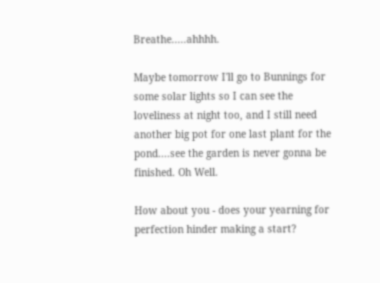Breathe.....ahhhh.

Maybe tomorrow I'll go to Bunnings for some solar lights so I can see the loveliness at night too, and I still need another big pot for one last plant for the pond....see the garden is never gonna be finished. Oh Well.

How about you - does your yearning for perfection hinder making a start?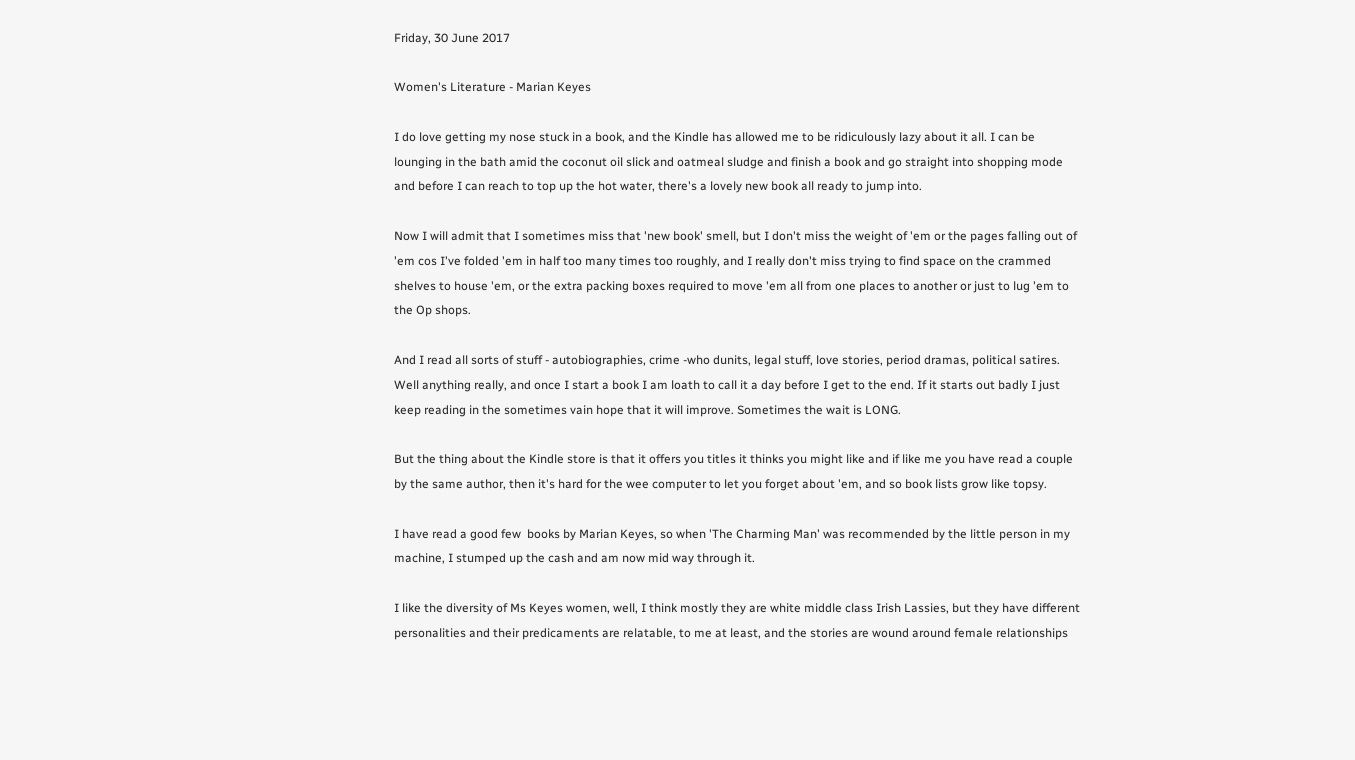Friday, 30 June 2017

Women's Literature - Marian Keyes

I do love getting my nose stuck in a book, and the Kindle has allowed me to be ridiculously lazy about it all. I can be lounging in the bath amid the coconut oil slick and oatmeal sludge and finish a book and go straight into shopping mode and before I can reach to top up the hot water, there's a lovely new book all ready to jump into.

Now I will admit that I sometimes miss that 'new book' smell, but I don't miss the weight of 'em or the pages falling out of 'em cos I've folded 'em in half too many times too roughly, and I really don't miss trying to find space on the crammed shelves to house 'em, or the extra packing boxes required to move 'em all from one places to another or just to lug 'em to the Op shops.

And I read all sorts of stuff - autobiographies, crime -who dunits, legal stuff, love stories, period dramas, political satires. Well anything really, and once I start a book I am loath to call it a day before I get to the end. If it starts out badly I just keep reading in the sometimes vain hope that it will improve. Sometimes the wait is LONG.

But the thing about the Kindle store is that it offers you titles it thinks you might like and if like me you have read a couple by the same author, then it's hard for the wee computer to let you forget about 'em, and so book lists grow like topsy.

I have read a good few  books by Marian Keyes, so when 'The Charming Man' was recommended by the little person in my machine, I stumped up the cash and am now mid way through it.

I like the diversity of Ms Keyes women, well, I think mostly they are white middle class Irish Lassies, but they have different personalities and their predicaments are relatable, to me at least, and the stories are wound around female relationships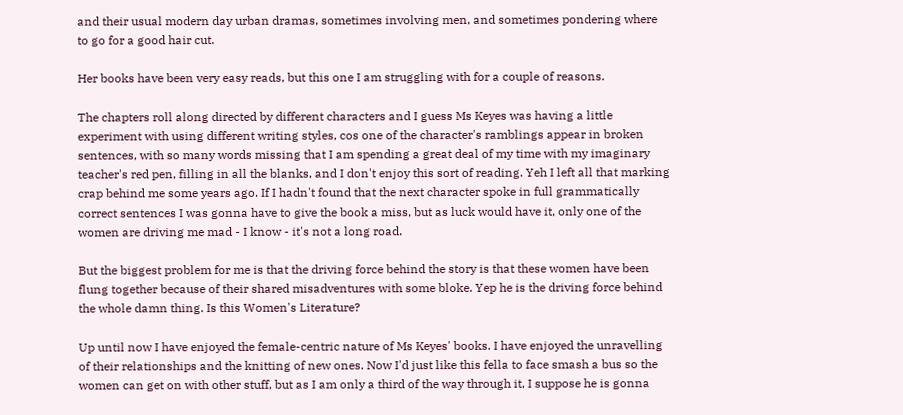and their usual modern day urban dramas, sometimes involving men, and sometimes pondering where to go for a good hair cut.

Her books have been very easy reads, but this one I am struggling with for a couple of reasons.

The chapters roll along directed by different characters and I guess Ms Keyes was having a little experiment with using different writing styles, cos one of the character's ramblings appear in broken sentences, with so many words missing that I am spending a great deal of my time with my imaginary teacher's red pen, filling in all the blanks, and I don't enjoy this sort of reading. Yeh I left all that marking crap behind me some years ago. If I hadn't found that the next character spoke in full grammatically correct sentences I was gonna have to give the book a miss, but as luck would have it, only one of the women are driving me mad - I know - it's not a long road.

But the biggest problem for me is that the driving force behind the story is that these women have been flung together because of their shared misadventures with some bloke. Yep he is the driving force behind the whole damn thing. Is this Women's Literature?

Up until now I have enjoyed the female-centric nature of Ms Keyes' books. I have enjoyed the unravelling of their relationships and the knitting of new ones. Now I'd just like this fella to face smash a bus so the women can get on with other stuff, but as I am only a third of the way through it, I suppose he is gonna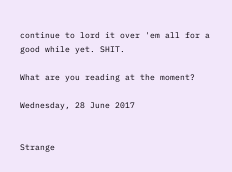continue to lord it over 'em all for a good while yet. SHIT.

What are you reading at the moment?

Wednesday, 28 June 2017


Strange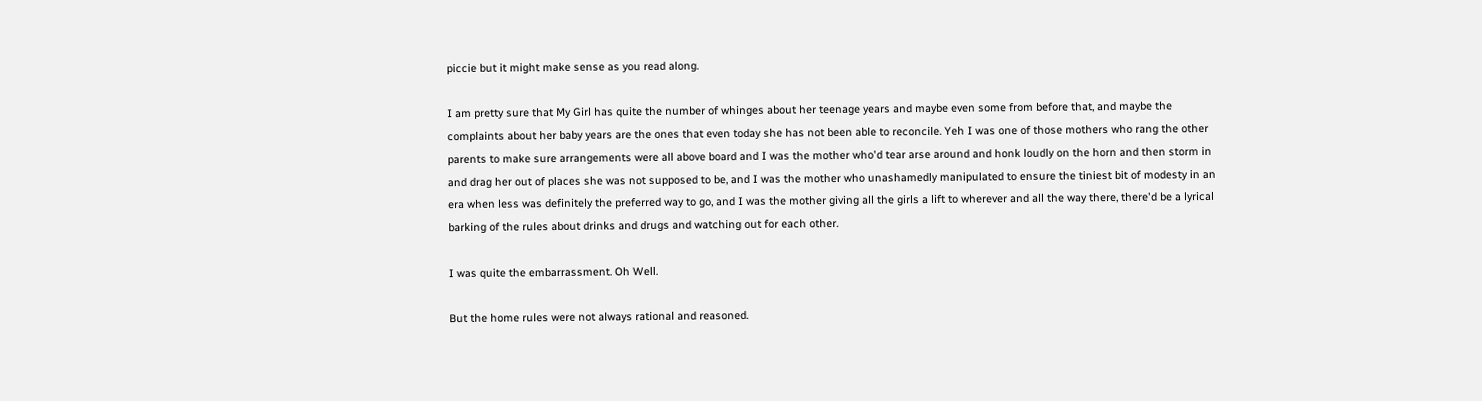piccie but it might make sense as you read along.

I am pretty sure that My Girl has quite the number of whinges about her teenage years and maybe even some from before that, and maybe the complaints about her baby years are the ones that even today she has not been able to reconcile. Yeh I was one of those mothers who rang the other parents to make sure arrangements were all above board and I was the mother who'd tear arse around and honk loudly on the horn and then storm in and drag her out of places she was not supposed to be, and I was the mother who unashamedly manipulated to ensure the tiniest bit of modesty in an era when less was definitely the preferred way to go, and I was the mother giving all the girls a lift to wherever and all the way there, there'd be a lyrical barking of the rules about drinks and drugs and watching out for each other.

I was quite the embarrassment. Oh Well.

But the home rules were not always rational and reasoned.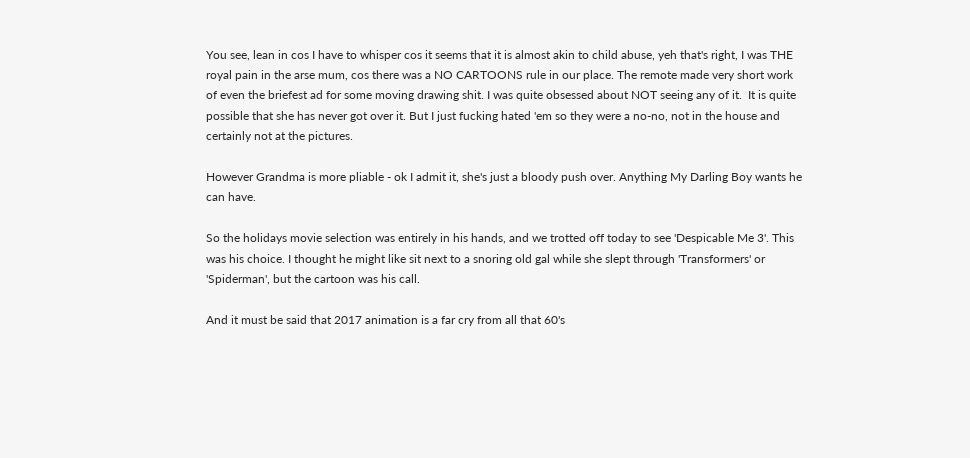You see, lean in cos I have to whisper cos it seems that it is almost akin to child abuse, yeh that's right, I was THE royal pain in the arse mum, cos there was a NO CARTOONS rule in our place. The remote made very short work of even the briefest ad for some moving drawing shit. I was quite obsessed about NOT seeing any of it.  It is quite possible that she has never got over it. But I just fucking hated 'em so they were a no-no, not in the house and certainly not at the pictures.

However Grandma is more pliable - ok I admit it, she's just a bloody push over. Anything My Darling Boy wants he can have.

So the holidays movie selection was entirely in his hands, and we trotted off today to see 'Despicable Me 3'. This was his choice. I thought he might like sit next to a snoring old gal while she slept through 'Transformers' or 'Spiderman', but the cartoon was his call.

And it must be said that 2017 animation is a far cry from all that 60's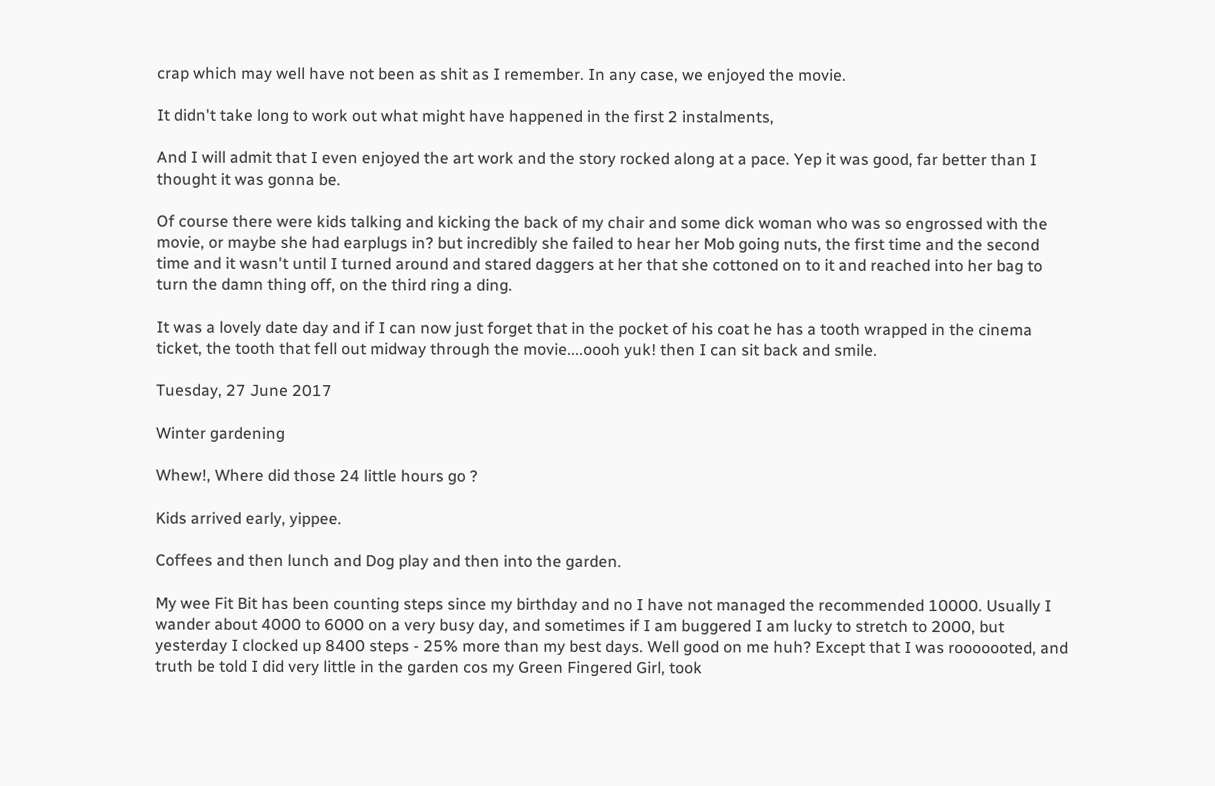crap which may well have not been as shit as I remember. In any case, we enjoyed the movie.

It didn't take long to work out what might have happened in the first 2 instalments,

And I will admit that I even enjoyed the art work and the story rocked along at a pace. Yep it was good, far better than I thought it was gonna be.

Of course there were kids talking and kicking the back of my chair and some dick woman who was so engrossed with the movie, or maybe she had earplugs in? but incredibly she failed to hear her Mob going nuts, the first time and the second time and it wasn't until I turned around and stared daggers at her that she cottoned on to it and reached into her bag to turn the damn thing off, on the third ring a ding.

It was a lovely date day and if I can now just forget that in the pocket of his coat he has a tooth wrapped in the cinema ticket, the tooth that fell out midway through the movie....oooh yuk! then I can sit back and smile.

Tuesday, 27 June 2017

Winter gardening

Whew!, Where did those 24 little hours go ?

Kids arrived early, yippee.

Coffees and then lunch and Dog play and then into the garden.

My wee Fit Bit has been counting steps since my birthday and no I have not managed the recommended 10000. Usually I wander about 4000 to 6000 on a very busy day, and sometimes if I am buggered I am lucky to stretch to 2000, but yesterday I clocked up 8400 steps - 25% more than my best days. Well good on me huh? Except that I was rooooooted, and truth be told I did very little in the garden cos my Green Fingered Girl, took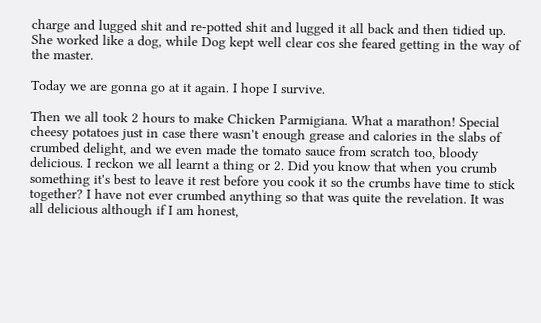charge and lugged shit and re-potted shit and lugged it all back and then tidied up. She worked like a dog, while Dog kept well clear cos she feared getting in the way of the master.

Today we are gonna go at it again. I hope I survive.

Then we all took 2 hours to make Chicken Parmigiana. What a marathon! Special cheesy potatoes just in case there wasn't enough grease and calories in the slabs of crumbed delight, and we even made the tomato sauce from scratch too, bloody delicious. I reckon we all learnt a thing or 2. Did you know that when you crumb something it's best to leave it rest before you cook it so the crumbs have time to stick together? I have not ever crumbed anything so that was quite the revelation. It was all delicious although if I am honest,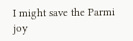I might save the Parmi joy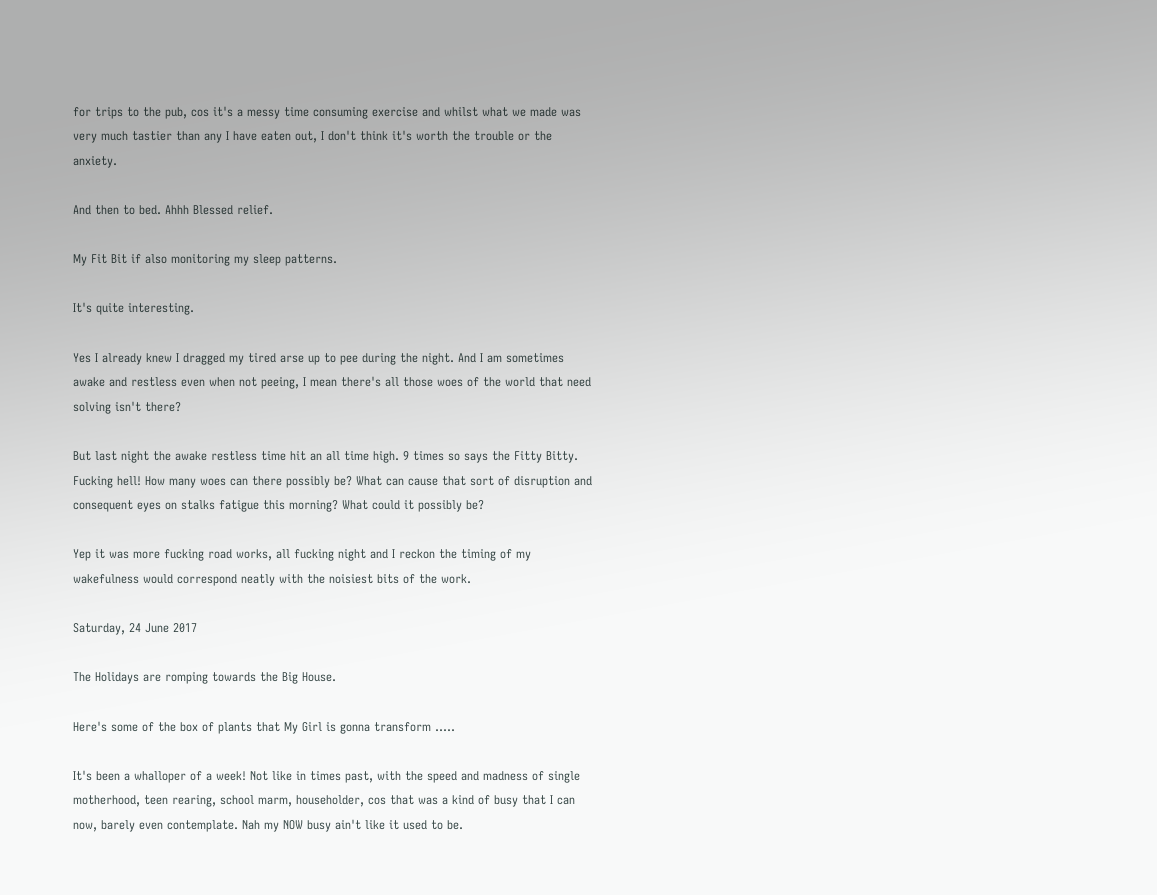for trips to the pub, cos it's a messy time consuming exercise and whilst what we made was very much tastier than any I have eaten out, I don't think it's worth the trouble or the anxiety.

And then to bed. Ahhh Blessed relief.

My Fit Bit if also monitoring my sleep patterns.

It's quite interesting.

Yes I already knew I dragged my tired arse up to pee during the night. And I am sometimes awake and restless even when not peeing, I mean there's all those woes of the world that need solving isn't there?

But last night the awake restless time hit an all time high. 9 times so says the Fitty Bitty. Fucking hell! How many woes can there possibly be? What can cause that sort of disruption and consequent eyes on stalks fatigue this morning? What could it possibly be?

Yep it was more fucking road works, all fucking night and I reckon the timing of my wakefulness would correspond neatly with the noisiest bits of the work.

Saturday, 24 June 2017

The Holidays are romping towards the Big House.

Here's some of the box of plants that My Girl is gonna transform .....

It's been a whalloper of a week! Not like in times past, with the speed and madness of single motherhood, teen rearing, school marm, householder, cos that was a kind of busy that I can now, barely even contemplate. Nah my NOW busy ain't like it used to be.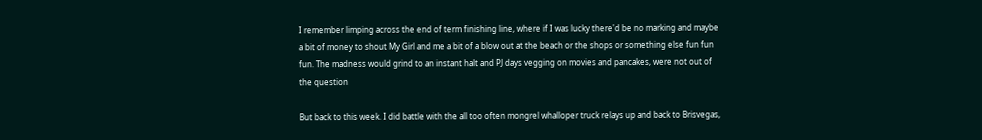I remember limping across the end of term finishing line, where if I was lucky there'd be no marking and maybe a bit of money to shout My Girl and me a bit of a blow out at the beach or the shops or something else fun fun fun. The madness would grind to an instant halt and PJ days vegging on movies and pancakes, were not out of the question

But back to this week. I did battle with the all too often mongrel whalloper truck relays up and back to Brisvegas,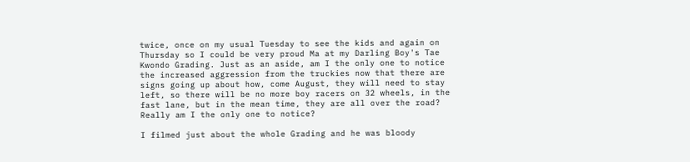twice, once on my usual Tuesday to see the kids and again on Thursday so I could be very proud Ma at my Darling Boy's Tae Kwondo Grading. Just as an aside, am I the only one to notice the increased aggression from the truckies now that there are signs going up about how, come August, they will need to stay left, so there will be no more boy racers on 32 wheels, in the fast lane, but in the mean time, they are all over the road? Really am I the only one to notice?

I filmed just about the whole Grading and he was bloody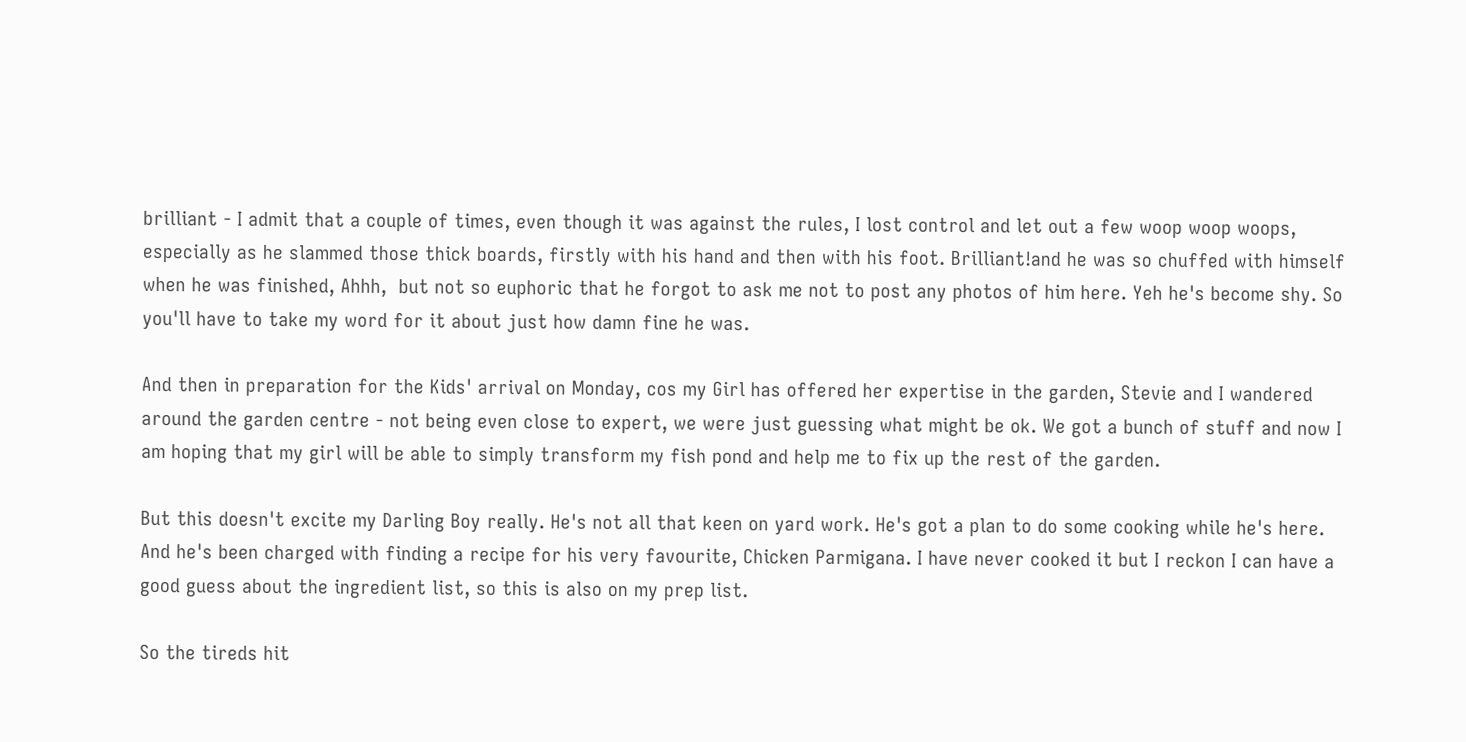brilliant - I admit that a couple of times, even though it was against the rules, I lost control and let out a few woop woop woops, especially as he slammed those thick boards, firstly with his hand and then with his foot. Brilliant!and he was so chuffed with himself when he was finished, Ahhh,  but not so euphoric that he forgot to ask me not to post any photos of him here. Yeh he's become shy. So you'll have to take my word for it about just how damn fine he was.

And then in preparation for the Kids' arrival on Monday, cos my Girl has offered her expertise in the garden, Stevie and I wandered around the garden centre - not being even close to expert, we were just guessing what might be ok. We got a bunch of stuff and now I am hoping that my girl will be able to simply transform my fish pond and help me to fix up the rest of the garden.

But this doesn't excite my Darling Boy really. He's not all that keen on yard work. He's got a plan to do some cooking while he's here. And he's been charged with finding a recipe for his very favourite, Chicken Parmigana. I have never cooked it but I reckon I can have a good guess about the ingredient list, so this is also on my prep list.

So the tireds hit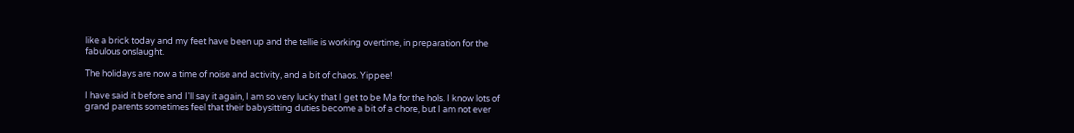like a brick today and my feet have been up and the tellie is working overtime, in preparation for the fabulous onslaught.

The holidays are now a time of noise and activity, and a bit of chaos. Yippee!

I have said it before and I'll say it again, I am so very lucky that I get to be Ma for the hols. I know lots of grand parents sometimes feel that their babysitting duties become a bit of a chore, but I am not ever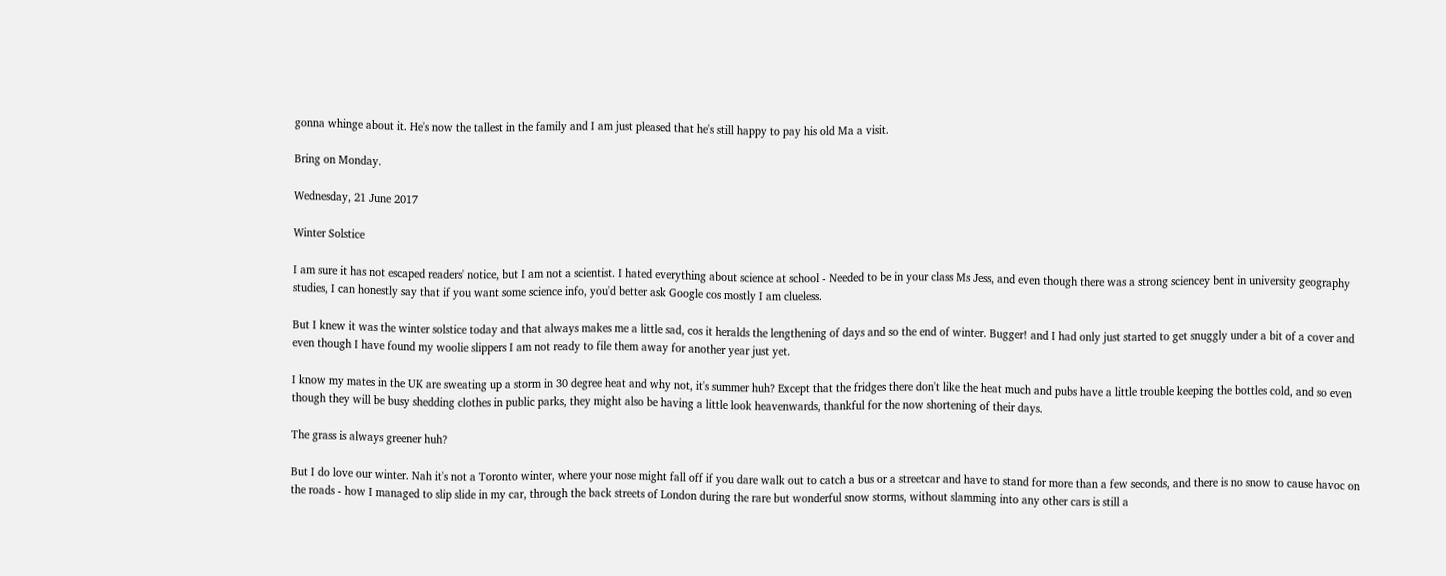gonna whinge about it. He's now the tallest in the family and I am just pleased that he's still happy to pay his old Ma a visit.

Bring on Monday.

Wednesday, 21 June 2017

Winter Solstice

I am sure it has not escaped readers' notice, but I am not a scientist. I hated everything about science at school - Needed to be in your class Ms Jess, and even though there was a strong sciencey bent in university geography studies, I can honestly say that if you want some science info, you'd better ask Google cos mostly I am clueless.

But I knew it was the winter solstice today and that always makes me a little sad, cos it heralds the lengthening of days and so the end of winter. Bugger! and I had only just started to get snuggly under a bit of a cover and even though I have found my woolie slippers I am not ready to file them away for another year just yet.

I know my mates in the UK are sweating up a storm in 30 degree heat and why not, it's summer huh? Except that the fridges there don't like the heat much and pubs have a little trouble keeping the bottles cold, and so even though they will be busy shedding clothes in public parks, they might also be having a little look heavenwards, thankful for the now shortening of their days.

The grass is always greener huh?

But I do love our winter. Nah it's not a Toronto winter, where your nose might fall off if you dare walk out to catch a bus or a streetcar and have to stand for more than a few seconds, and there is no snow to cause havoc on the roads - how I managed to slip slide in my car, through the back streets of London during the rare but wonderful snow storms, without slamming into any other cars is still a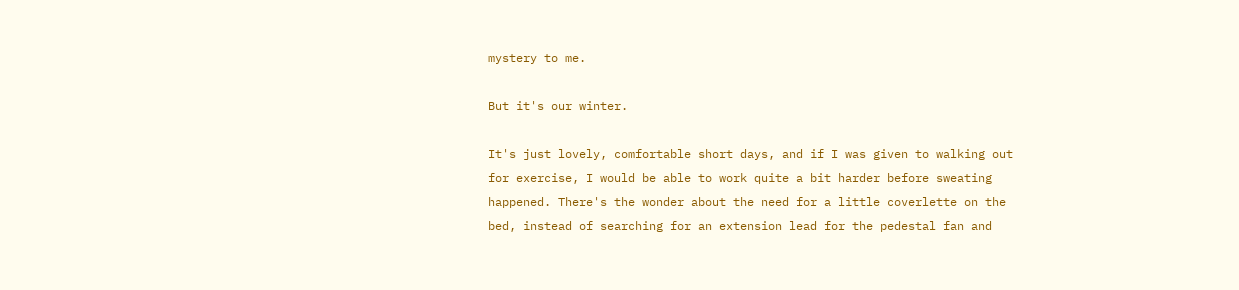mystery to me.

But it's our winter.

It's just lovely, comfortable short days, and if I was given to walking out for exercise, I would be able to work quite a bit harder before sweating happened. There's the wonder about the need for a little coverlette on the bed, instead of searching for an extension lead for the pedestal fan and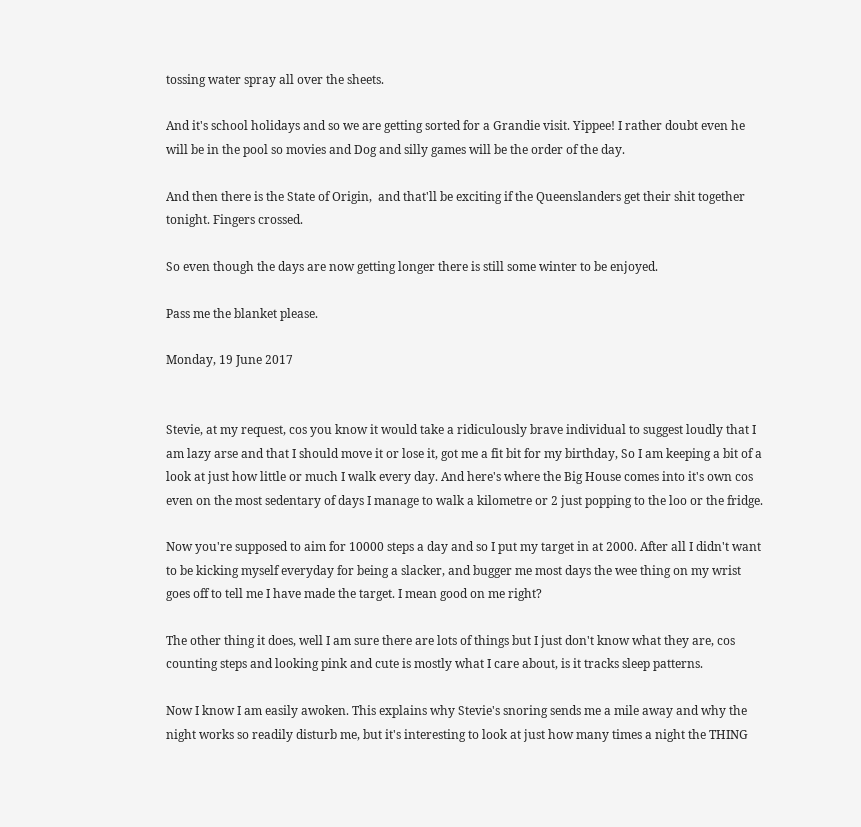tossing water spray all over the sheets.

And it's school holidays and so we are getting sorted for a Grandie visit. Yippee! I rather doubt even he will be in the pool so movies and Dog and silly games will be the order of the day.

And then there is the State of Origin,  and that'll be exciting if the Queenslanders get their shit together tonight. Fingers crossed.

So even though the days are now getting longer there is still some winter to be enjoyed.

Pass me the blanket please.

Monday, 19 June 2017


Stevie, at my request, cos you know it would take a ridiculously brave individual to suggest loudly that I am lazy arse and that I should move it or lose it, got me a fit bit for my birthday, So I am keeping a bit of a look at just how little or much I walk every day. And here's where the Big House comes into it's own cos even on the most sedentary of days I manage to walk a kilometre or 2 just popping to the loo or the fridge.

Now you're supposed to aim for 10000 steps a day and so I put my target in at 2000. After all I didn't want to be kicking myself everyday for being a slacker, and bugger me most days the wee thing on my wrist goes off to tell me I have made the target. I mean good on me right?

The other thing it does, well I am sure there are lots of things but I just don't know what they are, cos counting steps and looking pink and cute is mostly what I care about, is it tracks sleep patterns.

Now I know I am easily awoken. This explains why Stevie's snoring sends me a mile away and why the night works so readily disturb me, but it's interesting to look at just how many times a night the THING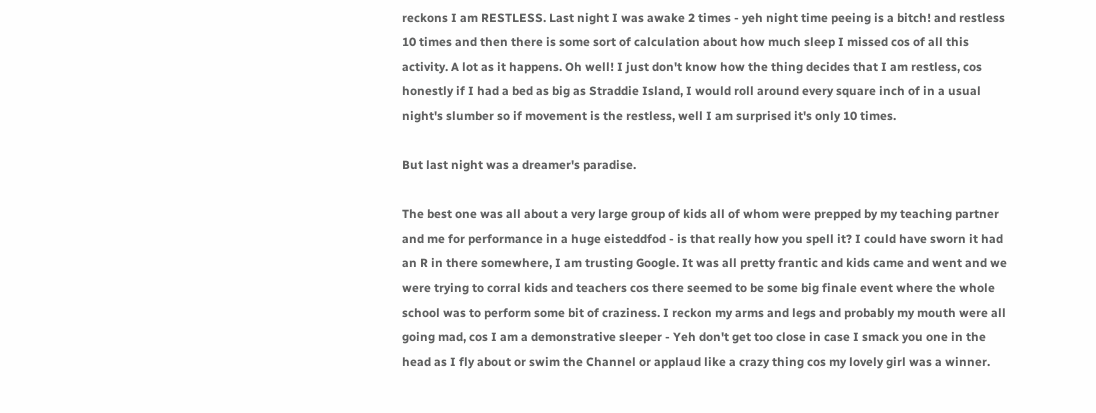reckons I am RESTLESS. Last night I was awake 2 times - yeh night time peeing is a bitch! and restless 10 times and then there is some sort of calculation about how much sleep I missed cos of all this activity. A lot as it happens. Oh well! I just don't know how the thing decides that I am restless, cos honestly if I had a bed as big as Straddie Island, I would roll around every square inch of in a usual night's slumber so if movement is the restless, well I am surprised it's only 10 times.

But last night was a dreamer's paradise.

The best one was all about a very large group of kids all of whom were prepped by my teaching partner and me for performance in a huge eisteddfod - is that really how you spell it? I could have sworn it had an R in there somewhere, I am trusting Google. It was all pretty frantic and kids came and went and we were trying to corral kids and teachers cos there seemed to be some big finale event where the whole school was to perform some bit of craziness. I reckon my arms and legs and probably my mouth were all going mad, cos I am a demonstrative sleeper - Yeh don't get too close in case I smack you one in the head as I fly about or swim the Channel or applaud like a crazy thing cos my lovely girl was a winner.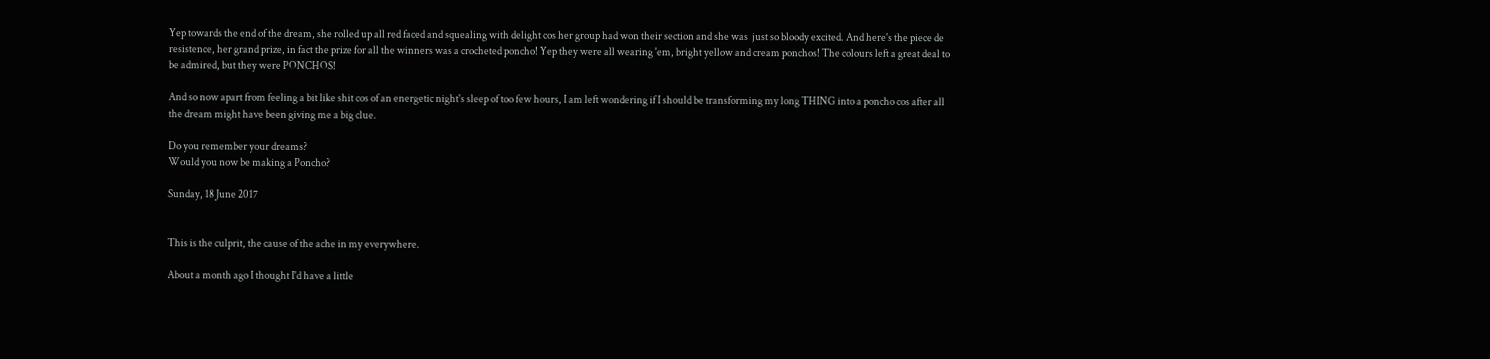Yep towards the end of the dream, she rolled up all red faced and squealing with delight cos her group had won their section and she was  just so bloody excited. And here's the piece de resistence, her grand prize, in fact the prize for all the winners was a crocheted poncho! Yep they were all wearing 'em, bright yellow and cream ponchos! The colours left a great deal to be admired, but they were PONCHOS!

And so now apart from feeling a bit like shit cos of an energetic night's sleep of too few hours, I am left wondering if I should be transforming my long THING into a poncho cos after all the dream might have been giving me a big clue.

Do you remember your dreams?
Would you now be making a Poncho?

Sunday, 18 June 2017


This is the culprit, the cause of the ache in my everywhere.

About a month ago I thought I'd have a little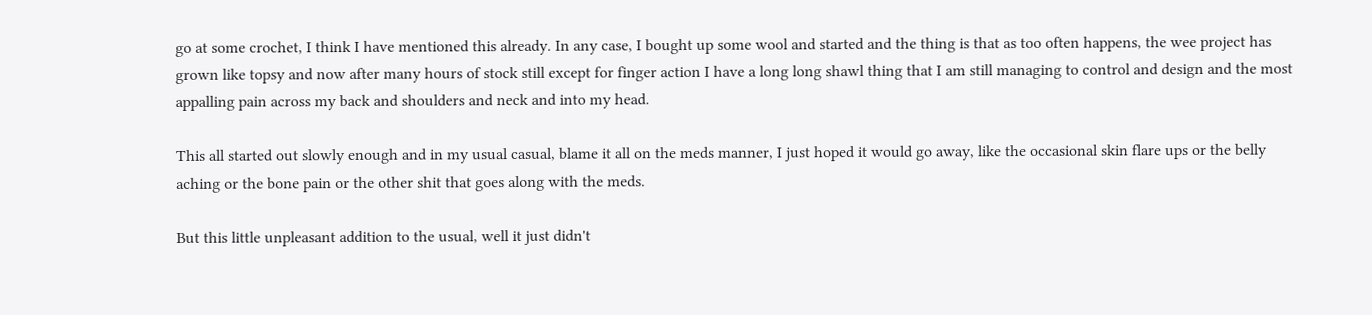go at some crochet, I think I have mentioned this already. In any case, I bought up some wool and started and the thing is that as too often happens, the wee project has grown like topsy and now after many hours of stock still except for finger action I have a long long shawl thing that I am still managing to control and design and the most appalling pain across my back and shoulders and neck and into my head.

This all started out slowly enough and in my usual casual, blame it all on the meds manner, I just hoped it would go away, like the occasional skin flare ups or the belly aching or the bone pain or the other shit that goes along with the meds.

But this little unpleasant addition to the usual, well it just didn't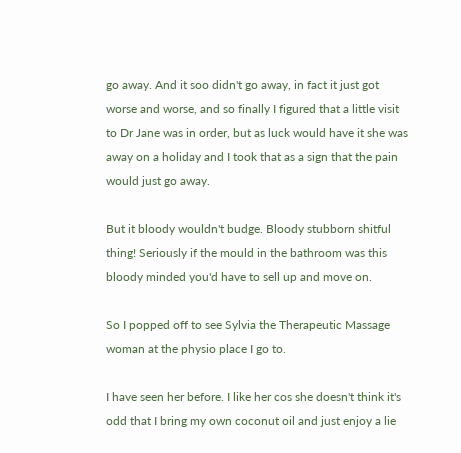go away. And it soo didn't go away, in fact it just got worse and worse, and so finally I figured that a little visit to Dr Jane was in order, but as luck would have it she was away on a holiday and I took that as a sign that the pain would just go away.

But it bloody wouldn't budge. Bloody stubborn shitful thing! Seriously if the mould in the bathroom was this bloody minded you'd have to sell up and move on.

So I popped off to see Sylvia the Therapeutic Massage woman at the physio place I go to.

I have seen her before. I like her cos she doesn't think it's odd that I bring my own coconut oil and just enjoy a lie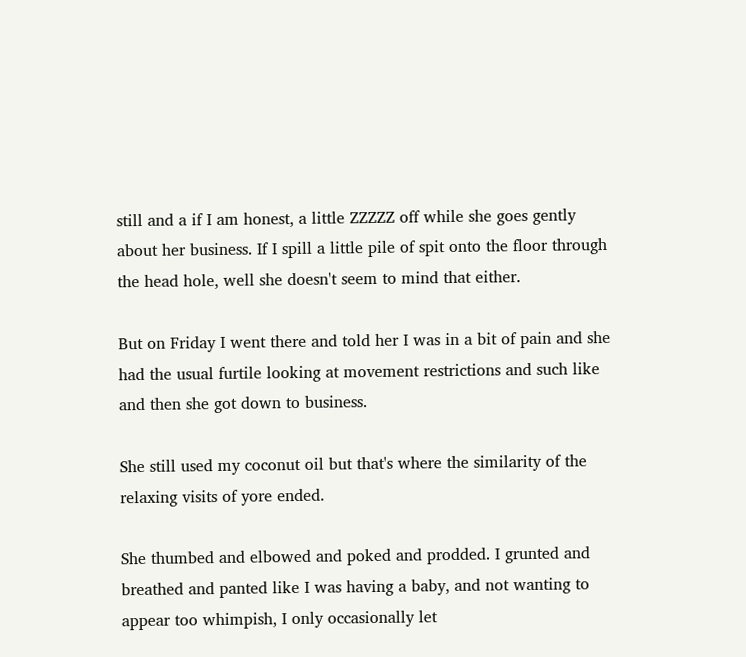still and a if I am honest, a little ZZZZZ off while she goes gently about her business. If I spill a little pile of spit onto the floor through the head hole, well she doesn't seem to mind that either.

But on Friday I went there and told her I was in a bit of pain and she had the usual furtile looking at movement restrictions and such like and then she got down to business.

She still used my coconut oil but that's where the similarity of the relaxing visits of yore ended.

She thumbed and elbowed and poked and prodded. I grunted and breathed and panted like I was having a baby, and not wanting to appear too whimpish, I only occasionally let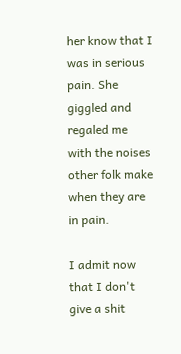her know that I was in serious pain. She giggled and regaled me with the noises other folk make when they are in pain.

I admit now that I don't give a shit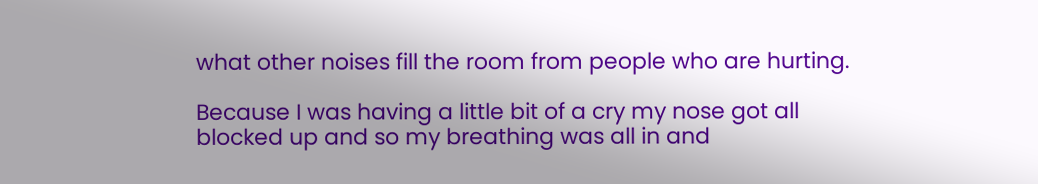what other noises fill the room from people who are hurting.

Because I was having a little bit of a cry my nose got all blocked up and so my breathing was all in and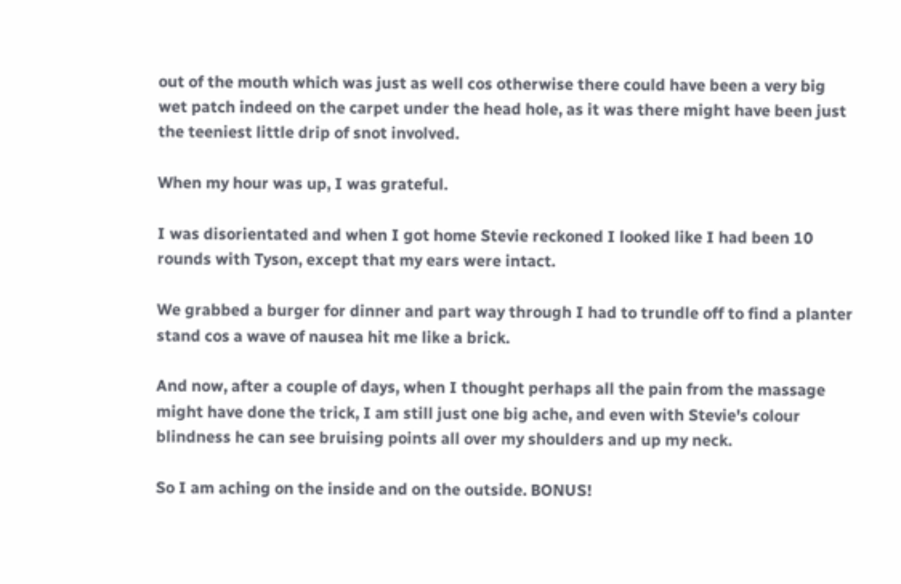out of the mouth which was just as well cos otherwise there could have been a very big wet patch indeed on the carpet under the head hole, as it was there might have been just the teeniest little drip of snot involved.

When my hour was up, I was grateful.

I was disorientated and when I got home Stevie reckoned I looked like I had been 10 rounds with Tyson, except that my ears were intact.

We grabbed a burger for dinner and part way through I had to trundle off to find a planter stand cos a wave of nausea hit me like a brick.

And now, after a couple of days, when I thought perhaps all the pain from the massage might have done the trick, I am still just one big ache, and even with Stevie's colour blindness he can see bruising points all over my shoulders and up my neck.

So I am aching on the inside and on the outside. BONUS!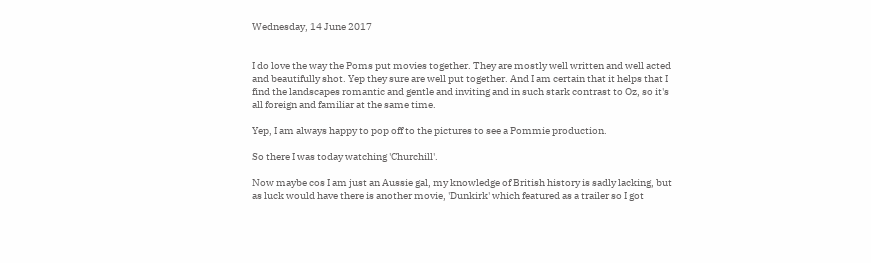Wednesday, 14 June 2017


I do love the way the Poms put movies together. They are mostly well written and well acted and beautifully shot. Yep they sure are well put together. And I am certain that it helps that I find the landscapes romantic and gentle and inviting and in such stark contrast to Oz, so it's all foreign and familiar at the same time.

Yep, I am always happy to pop off to the pictures to see a Pommie production.

So there I was today watching 'Churchill'.

Now maybe cos I am just an Aussie gal, my knowledge of British history is sadly lacking, but as luck would have there is another movie, 'Dunkirk' which featured as a trailer so I got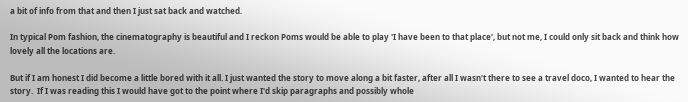a bit of info from that and then I just sat back and watched.

In typical Pom fashion, the cinematography is beautiful and I reckon Poms would be able to play 'I have been to that place', but not me, I could only sit back and think how lovely all the locations are.

But if I am honest I did become a little bored with it all. I just wanted the story to move along a bit faster, after all I wasn't there to see a travel doco, I wanted to hear the story.  If I was reading this I would have got to the point where I'd skip paragraphs and possibly whole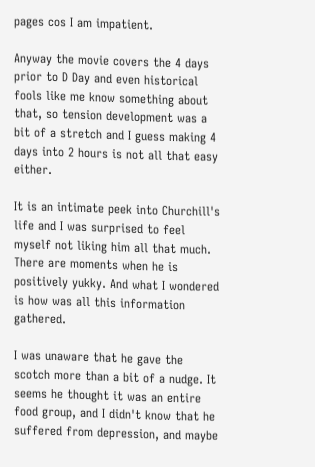pages cos I am impatient.

Anyway the movie covers the 4 days prior to D Day and even historical fools like me know something about that, so tension development was a bit of a stretch and I guess making 4 days into 2 hours is not all that easy either.

It is an intimate peek into Churchill's life and I was surprised to feel myself not liking him all that much. There are moments when he is positively yukky. And what I wondered is how was all this information gathered.

I was unaware that he gave the scotch more than a bit of a nudge. It seems he thought it was an entire food group, and I didn't know that he suffered from depression, and maybe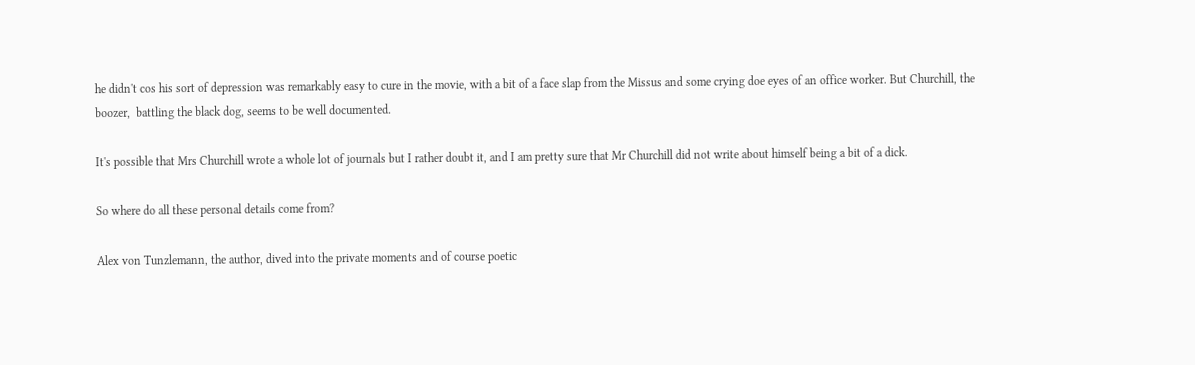he didn't cos his sort of depression was remarkably easy to cure in the movie, with a bit of a face slap from the Missus and some crying doe eyes of an office worker. But Churchill, the boozer,  battling the black dog, seems to be well documented.

It's possible that Mrs Churchill wrote a whole lot of journals but I rather doubt it, and I am pretty sure that Mr Churchill did not write about himself being a bit of a dick.

So where do all these personal details come from?

Alex von Tunzlemann, the author, dived into the private moments and of course poetic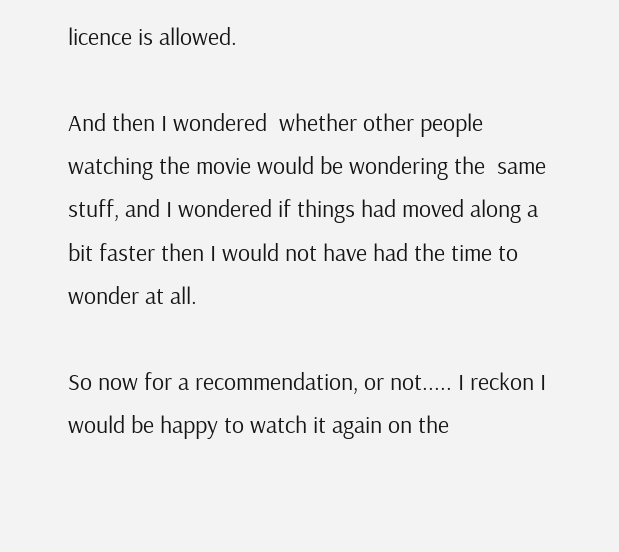licence is allowed.

And then I wondered  whether other people watching the movie would be wondering the  same stuff, and I wondered if things had moved along a bit faster then I would not have had the time to wonder at all.

So now for a recommendation, or not..... I reckon I would be happy to watch it again on the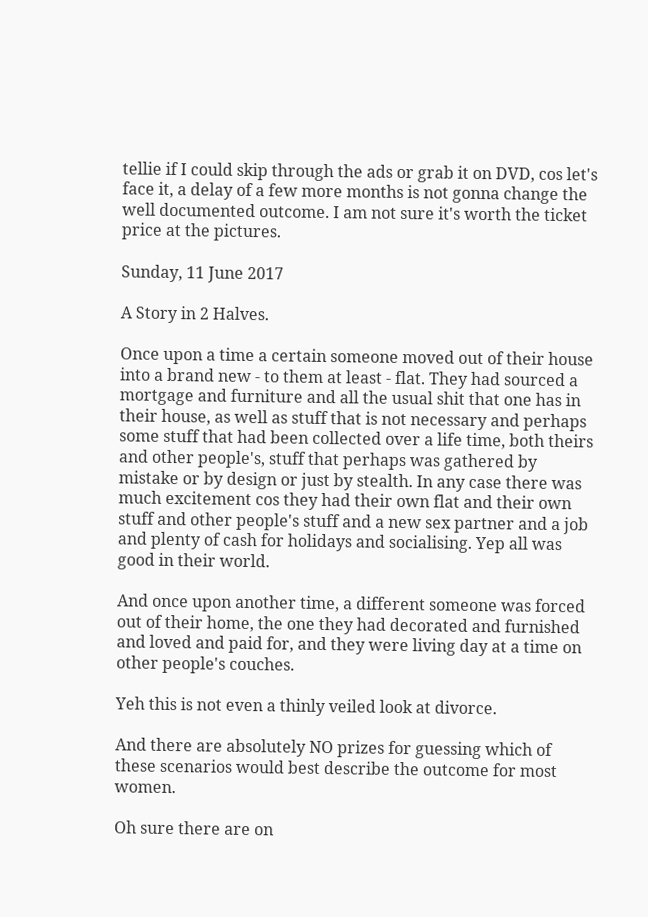tellie if I could skip through the ads or grab it on DVD, cos let's face it, a delay of a few more months is not gonna change the well documented outcome. I am not sure it's worth the ticket price at the pictures.

Sunday, 11 June 2017

A Story in 2 Halves.

Once upon a time a certain someone moved out of their house into a brand new - to them at least - flat. They had sourced a mortgage and furniture and all the usual shit that one has in their house, as well as stuff that is not necessary and perhaps some stuff that had been collected over a life time, both theirs and other people's, stuff that perhaps was gathered by mistake or by design or just by stealth. In any case there was much excitement cos they had their own flat and their own stuff and other people's stuff and a new sex partner and a job and plenty of cash for holidays and socialising. Yep all was good in their world.

And once upon another time, a different someone was forced out of their home, the one they had decorated and furnished and loved and paid for, and they were living day at a time on other people's couches.

Yeh this is not even a thinly veiled look at divorce.

And there are absolutely NO prizes for guessing which of these scenarios would best describe the outcome for most women.

Oh sure there are on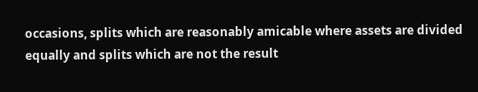occasions, splits which are reasonably amicable where assets are divided equally and splits which are not the result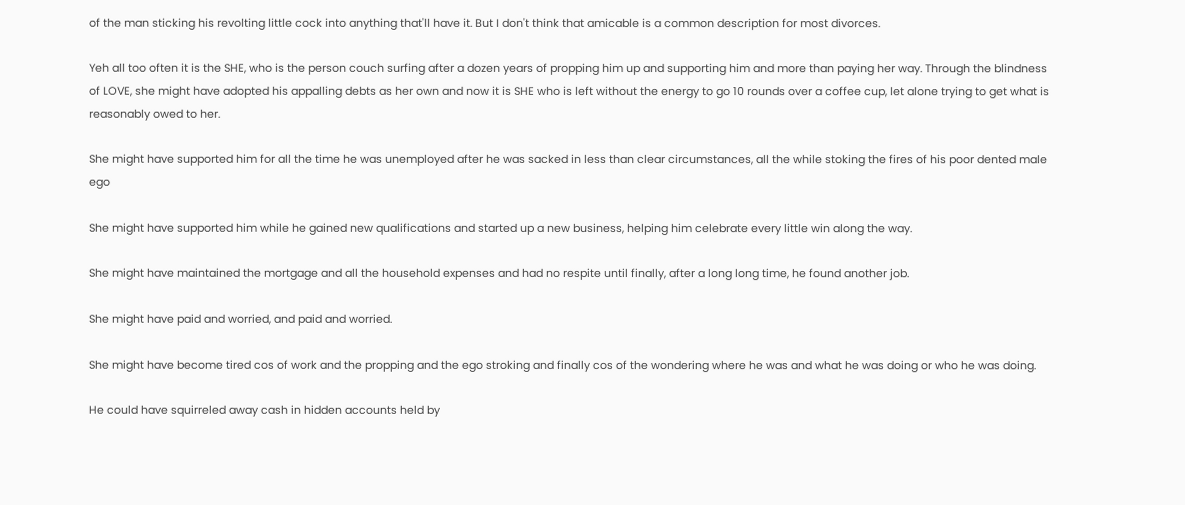of the man sticking his revolting little cock into anything that'll have it. But I don't think that amicable is a common description for most divorces.

Yeh all too often it is the SHE, who is the person couch surfing after a dozen years of propping him up and supporting him and more than paying her way. Through the blindness of LOVE, she might have adopted his appalling debts as her own and now it is SHE who is left without the energy to go 10 rounds over a coffee cup, let alone trying to get what is reasonably owed to her.

She might have supported him for all the time he was unemployed after he was sacked in less than clear circumstances, all the while stoking the fires of his poor dented male ego

She might have supported him while he gained new qualifications and started up a new business, helping him celebrate every little win along the way.

She might have maintained the mortgage and all the household expenses and had no respite until finally, after a long long time, he found another job.

She might have paid and worried, and paid and worried.

She might have become tired cos of work and the propping and the ego stroking and finally cos of the wondering where he was and what he was doing or who he was doing.

He could have squirreled away cash in hidden accounts held by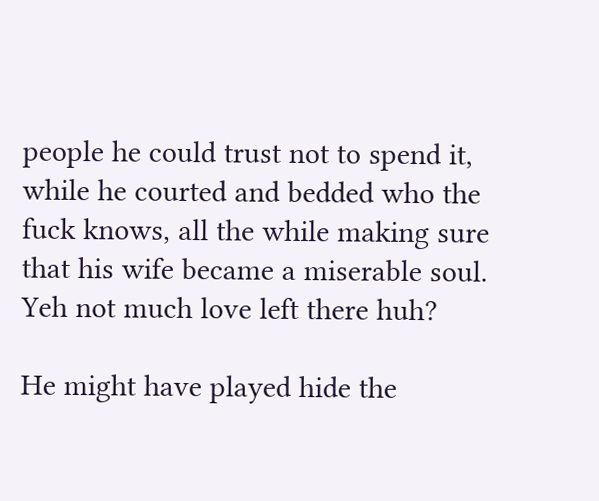people he could trust not to spend it, while he courted and bedded who the fuck knows, all the while making sure that his wife became a miserable soul. Yeh not much love left there huh?

He might have played hide the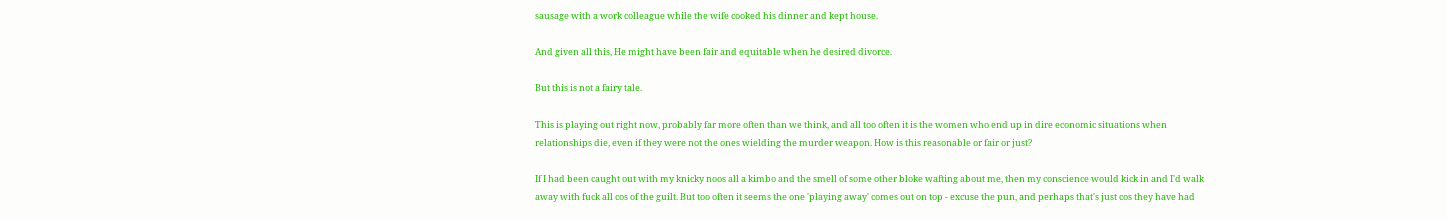sausage with a work colleague while the wife cooked his dinner and kept house.

And given all this, He might have been fair and equitable when he desired divorce.

But this is not a fairy tale.

This is playing out right now, probably far more often than we think, and all too often it is the women who end up in dire economic situations when relationships die, even if they were not the ones wielding the murder weapon. How is this reasonable or fair or just?

If I had been caught out with my knicky noos all a kimbo and the smell of some other bloke wafting about me, then my conscience would kick in and I'd walk away with fuck all cos of the guilt. But too often it seems the one 'playing away' comes out on top - excuse the pun, and perhaps that's just cos they have had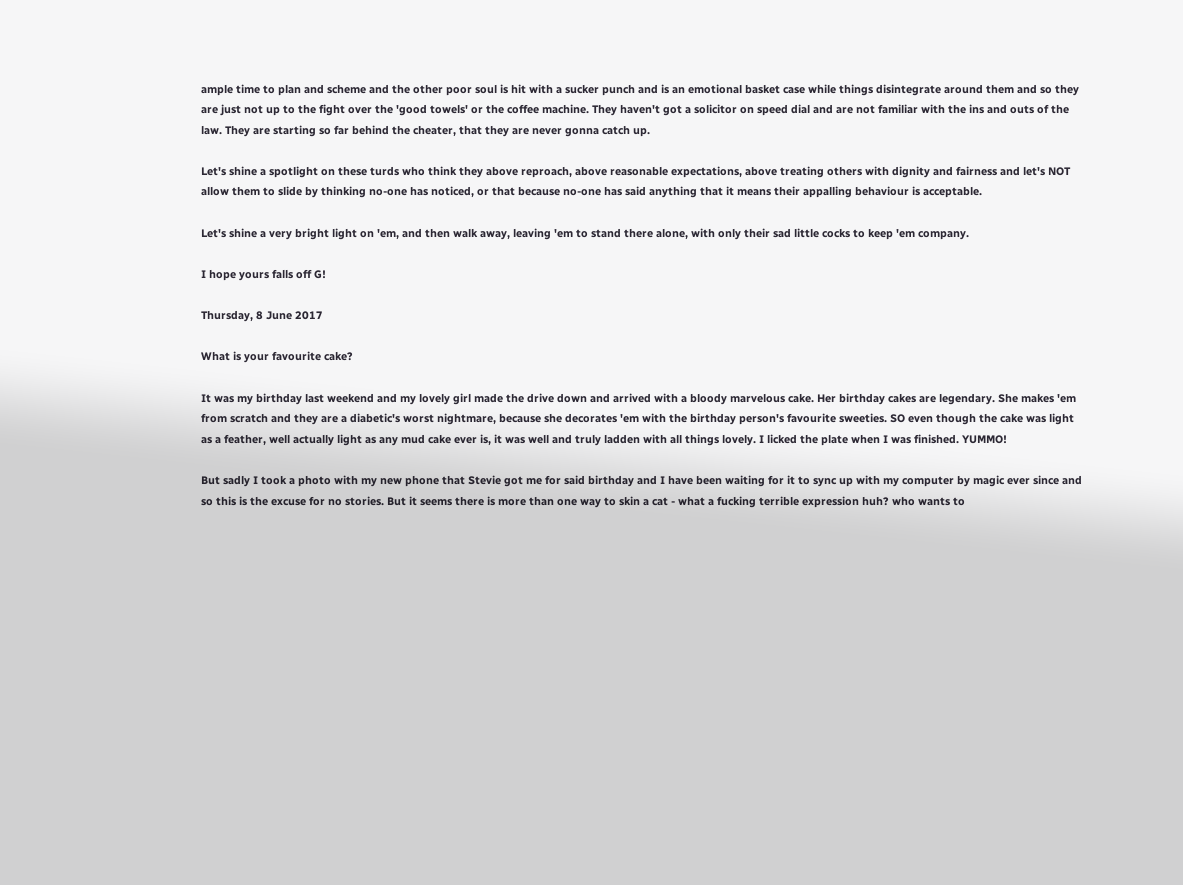ample time to plan and scheme and the other poor soul is hit with a sucker punch and is an emotional basket case while things disintegrate around them and so they are just not up to the fight over the 'good towels' or the coffee machine. They haven't got a solicitor on speed dial and are not familiar with the ins and outs of the law. They are starting so far behind the cheater, that they are never gonna catch up.

Let's shine a spotlight on these turds who think they above reproach, above reasonable expectations, above treating others with dignity and fairness and let's NOT allow them to slide by thinking no-one has noticed, or that because no-one has said anything that it means their appalling behaviour is acceptable.

Let's shine a very bright light on 'em, and then walk away, leaving 'em to stand there alone, with only their sad little cocks to keep 'em company.

I hope yours falls off G!

Thursday, 8 June 2017

What is your favourite cake?

It was my birthday last weekend and my lovely girl made the drive down and arrived with a bloody marvelous cake. Her birthday cakes are legendary. She makes 'em from scratch and they are a diabetic's worst nightmare, because she decorates 'em with the birthday person's favourite sweeties. SO even though the cake was light as a feather, well actually light as any mud cake ever is, it was well and truly ladden with all things lovely. I licked the plate when I was finished. YUMMO!

But sadly I took a photo with my new phone that Stevie got me for said birthday and I have been waiting for it to sync up with my computer by magic ever since and so this is the excuse for no stories. But it seems there is more than one way to skin a cat - what a fucking terrible expression huh? who wants to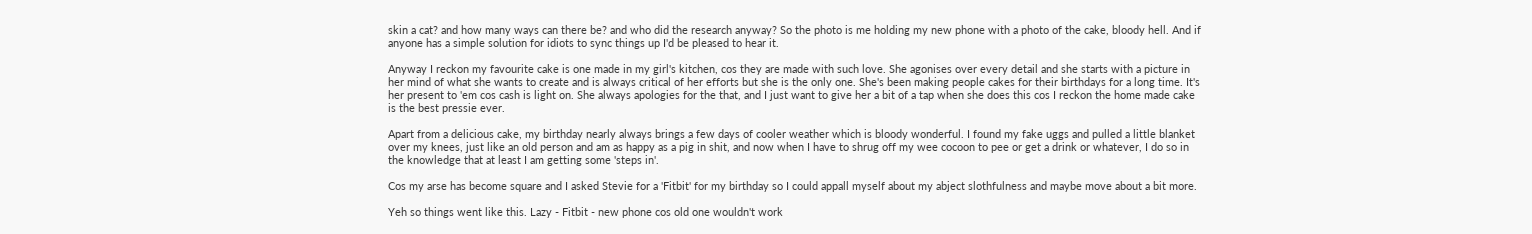skin a cat? and how many ways can there be? and who did the research anyway? So the photo is me holding my new phone with a photo of the cake, bloody hell. And if anyone has a simple solution for idiots to sync things up I'd be pleased to hear it.

Anyway I reckon my favourite cake is one made in my girl's kitchen, cos they are made with such love. She agonises over every detail and she starts with a picture in her mind of what she wants to create and is always critical of her efforts but she is the only one. She's been making people cakes for their birthdays for a long time. It's her present to 'em cos cash is light on. She always apologies for the that, and I just want to give her a bit of a tap when she does this cos I reckon the home made cake is the best pressie ever.

Apart from a delicious cake, my birthday nearly always brings a few days of cooler weather which is bloody wonderful. I found my fake uggs and pulled a little blanket over my knees, just like an old person and am as happy as a pig in shit, and now when I have to shrug off my wee cocoon to pee or get a drink or whatever, I do so in the knowledge that at least I am getting some 'steps in'.

Cos my arse has become square and I asked Stevie for a 'Fitbit' for my birthday so I could appall myself about my abject slothfulness and maybe move about a bit more.

Yeh so things went like this. Lazy - Fitbit - new phone cos old one wouldn't work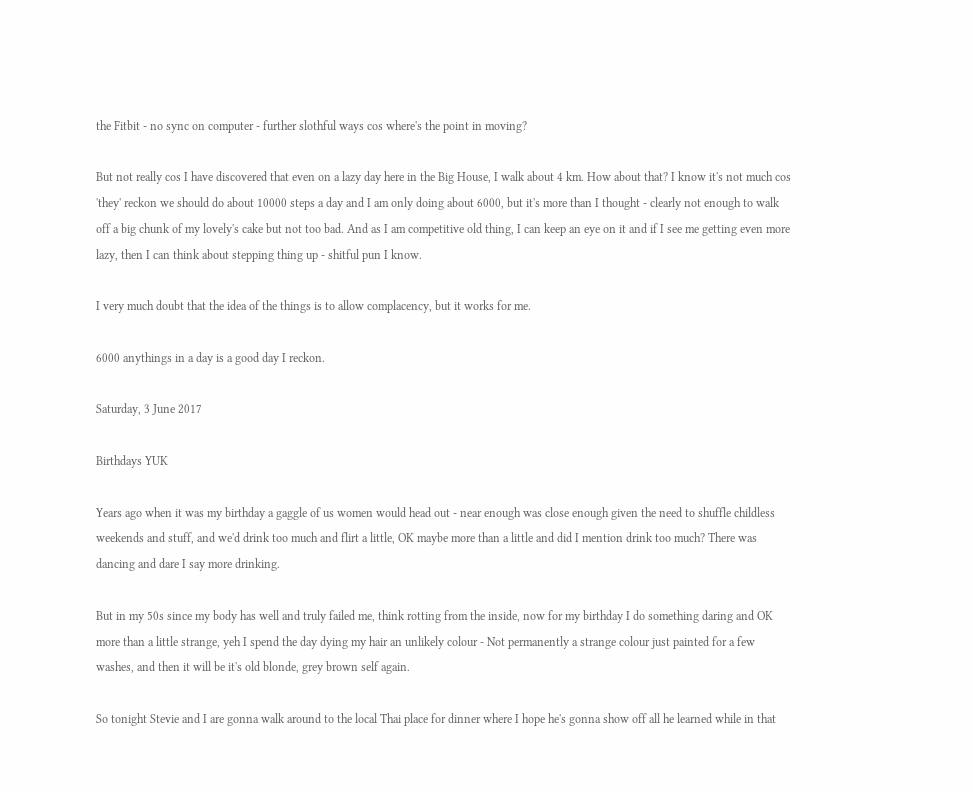the Fitbit - no sync on computer - further slothful ways cos where's the point in moving?

But not really cos I have discovered that even on a lazy day here in the Big House, I walk about 4 km. How about that? I know it's not much cos 'they' reckon we should do about 10000 steps a day and I am only doing about 6000, but it's more than I thought - clearly not enough to walk off a big chunk of my lovely's cake but not too bad. And as I am competitive old thing, I can keep an eye on it and if I see me getting even more lazy, then I can think about stepping thing up - shitful pun I know.

I very much doubt that the idea of the things is to allow complacency, but it works for me.

6000 anythings in a day is a good day I reckon.

Saturday, 3 June 2017

Birthdays YUK

Years ago when it was my birthday a gaggle of us women would head out - near enough was close enough given the need to shuffle childless weekends and stuff, and we'd drink too much and flirt a little, OK maybe more than a little and did I mention drink too much? There was dancing and dare I say more drinking.

But in my 50s since my body has well and truly failed me, think rotting from the inside, now for my birthday I do something daring and OK more than a little strange, yeh I spend the day dying my hair an unlikely colour - Not permanently a strange colour just painted for a few washes, and then it will be it's old blonde, grey brown self again.

So tonight Stevie and I are gonna walk around to the local Thai place for dinner where I hope he's gonna show off all he learned while in that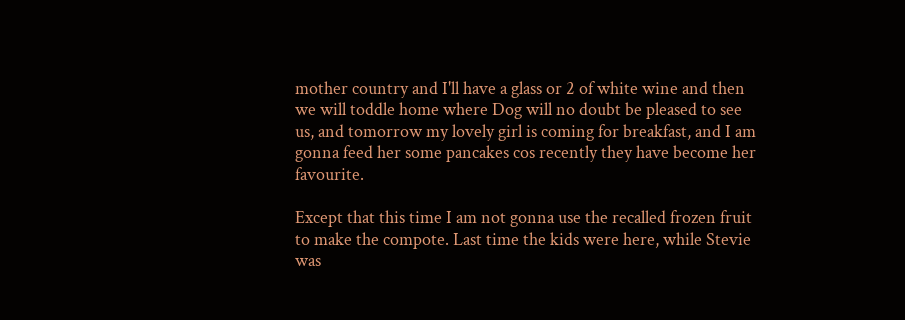mother country and I'll have a glass or 2 of white wine and then we will toddle home where Dog will no doubt be pleased to see us, and tomorrow my lovely girl is coming for breakfast, and I am gonna feed her some pancakes cos recently they have become her favourite.

Except that this time I am not gonna use the recalled frozen fruit to make the compote. Last time the kids were here, while Stevie was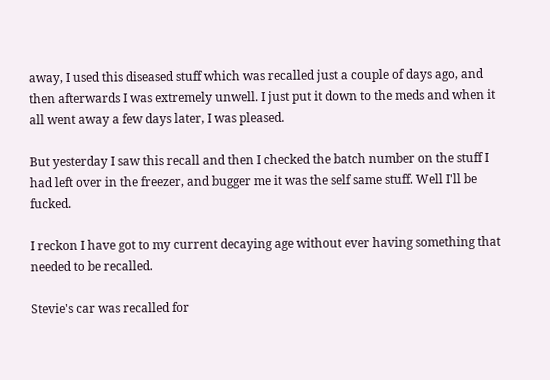away, I used this diseased stuff which was recalled just a couple of days ago, and then afterwards I was extremely unwell. I just put it down to the meds and when it all went away a few days later, I was pleased.

But yesterday I saw this recall and then I checked the batch number on the stuff I had left over in the freezer, and bugger me it was the self same stuff. Well I'll be fucked.

I reckon I have got to my current decaying age without ever having something that needed to be recalled.

Stevie's car was recalled for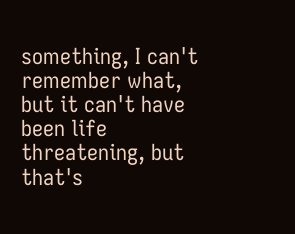something, I can't remember what, but it can't have been life threatening, but that's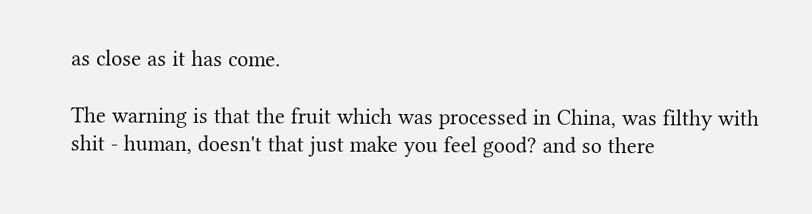as close as it has come.

The warning is that the fruit which was processed in China, was filthy with shit - human, doesn't that just make you feel good? and so there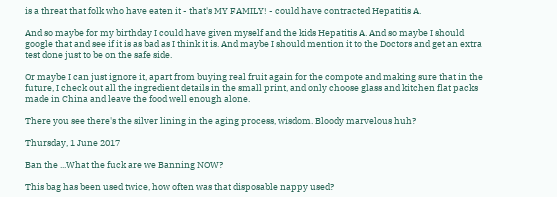is a threat that folk who have eaten it - that's MY FAMILY! - could have contracted Hepatitis A.

And so maybe for my birthday I could have given myself and the kids Hepatitis A. And so maybe I should google that and see if it is as bad as I think it is. And maybe I should mention it to the Doctors and get an extra test done just to be on the safe side.

Or maybe I can just ignore it, apart from buying real fruit again for the compote and making sure that in the future, I check out all the ingredient details in the small print, and only choose glass and kitchen flat packs made in China and leave the food well enough alone.

There you see there's the silver lining in the aging process, wisdom. Bloody marvelous huh?

Thursday, 1 June 2017

Ban the ...What the fuck are we Banning NOW?

This bag has been used twice, how often was that disposable nappy used?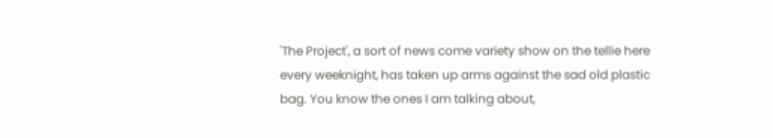'The Project', a sort of news come variety show on the tellie here every weeknight, has taken up arms against the sad old plastic bag. You know the ones I am talking about,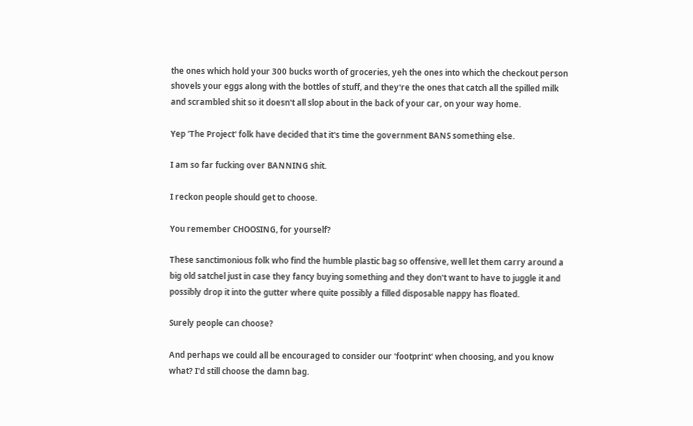the ones which hold your 300 bucks worth of groceries, yeh the ones into which the checkout person shovels your eggs along with the bottles of stuff, and they're the ones that catch all the spilled milk and scrambled shit so it doesn't all slop about in the back of your car, on your way home.

Yep 'The Project' folk have decided that it's time the government BANS something else.

I am so far fucking over BANNING shit.

I reckon people should get to choose.

You remember CHOOSING, for yourself?

These sanctimonious folk who find the humble plastic bag so offensive, well let them carry around a big old satchel just in case they fancy buying something and they don't want to have to juggle it and possibly drop it into the gutter where quite possibly a filled disposable nappy has floated.

Surely people can choose?

And perhaps we could all be encouraged to consider our 'footprint' when choosing, and you know what? I'd still choose the damn bag.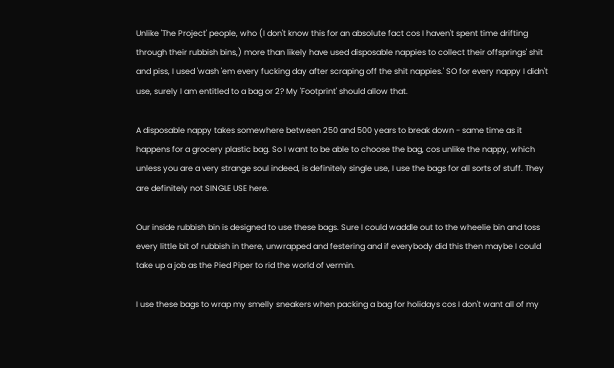Unlike 'The Project' people, who (I don't know this for an absolute fact cos I haven't spent time drifting through their rubbish bins,) more than likely have used disposable nappies to collect their offsprings' shit and piss, I used 'wash 'em every fucking day after scraping off the shit nappies.' SO for every nappy I didn't use, surely I am entitled to a bag or 2? My 'Footprint' should allow that.

A disposable nappy takes somewhere between 250 and 500 years to break down - same time as it happens for a grocery plastic bag. So I want to be able to choose the bag, cos unlike the nappy, which unless you are a very strange soul indeed, is definitely single use, I use the bags for all sorts of stuff. They are definitely not SINGLE USE here.

Our inside rubbish bin is designed to use these bags. Sure I could waddle out to the wheelie bin and toss every little bit of rubbish in there, unwrapped and festering and if everybody did this then maybe I could take up a job as the Pied Piper to rid the world of vermin.

I use these bags to wrap my smelly sneakers when packing a bag for holidays cos I don't want all of my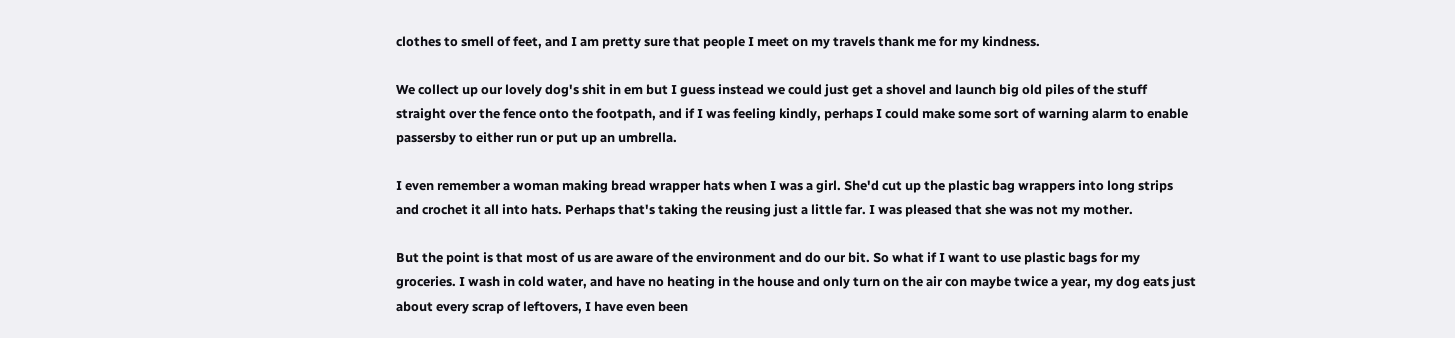clothes to smell of feet, and I am pretty sure that people I meet on my travels thank me for my kindness.

We collect up our lovely dog's shit in em but I guess instead we could just get a shovel and launch big old piles of the stuff straight over the fence onto the footpath, and if I was feeling kindly, perhaps I could make some sort of warning alarm to enable passersby to either run or put up an umbrella.

I even remember a woman making bread wrapper hats when I was a girl. She'd cut up the plastic bag wrappers into long strips and crochet it all into hats. Perhaps that's taking the reusing just a little far. I was pleased that she was not my mother.

But the point is that most of us are aware of the environment and do our bit. So what if I want to use plastic bags for my groceries. I wash in cold water, and have no heating in the house and only turn on the air con maybe twice a year, my dog eats just about every scrap of leftovers, I have even been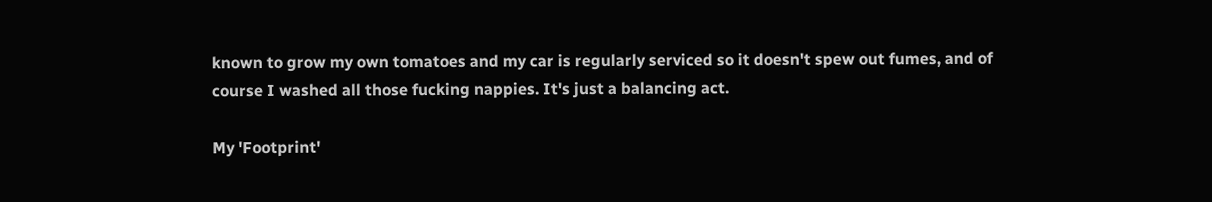known to grow my own tomatoes and my car is regularly serviced so it doesn't spew out fumes, and of course I washed all those fucking nappies. It's just a balancing act.

My 'Footprint'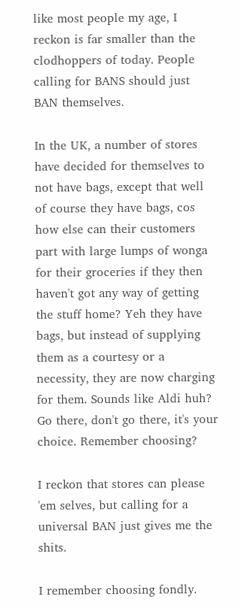like most people my age, I reckon is far smaller than the clodhoppers of today. People calling for BANS should just BAN themselves.

In the UK, a number of stores have decided for themselves to not have bags, except that well of course they have bags, cos how else can their customers part with large lumps of wonga for their groceries if they then haven't got any way of getting the stuff home? Yeh they have bags, but instead of supplying them as a courtesy or a necessity, they are now charging for them. Sounds like Aldi huh? Go there, don't go there, it's your choice. Remember choosing?

I reckon that stores can please 'em selves, but calling for a universal BAN just gives me the shits.

I remember choosing fondly.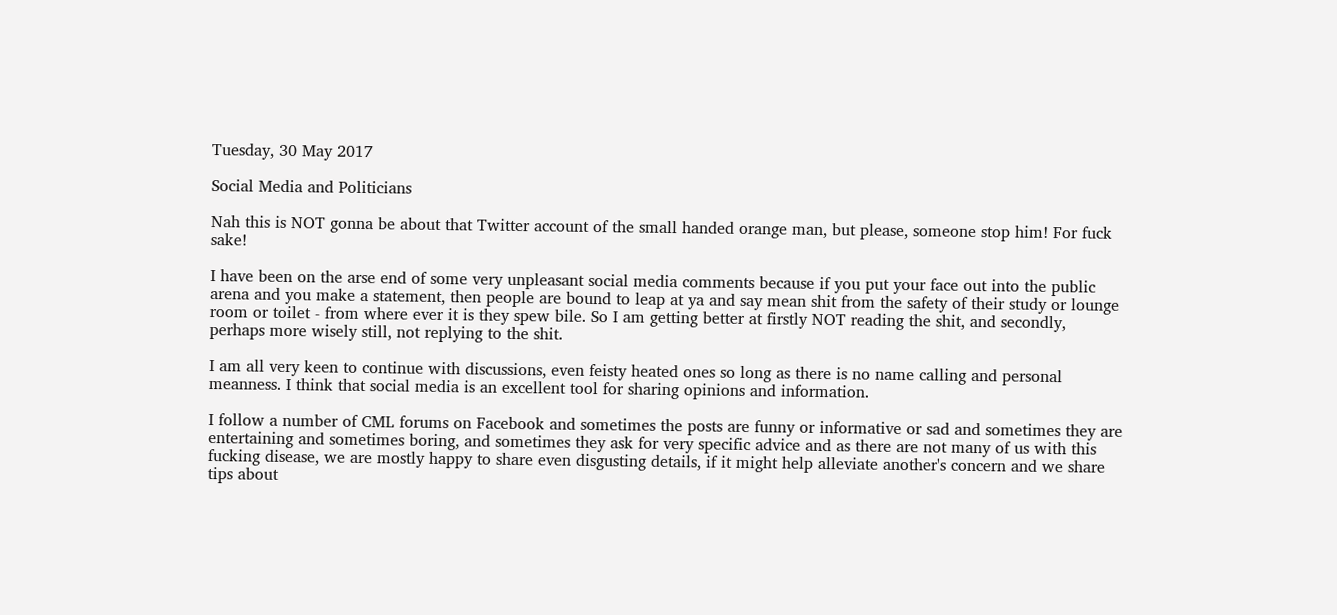Tuesday, 30 May 2017

Social Media and Politicians

Nah this is NOT gonna be about that Twitter account of the small handed orange man, but please, someone stop him! For fuck sake!

I have been on the arse end of some very unpleasant social media comments because if you put your face out into the public arena and you make a statement, then people are bound to leap at ya and say mean shit from the safety of their study or lounge room or toilet - from where ever it is they spew bile. So I am getting better at firstly NOT reading the shit, and secondly, perhaps more wisely still, not replying to the shit.

I am all very keen to continue with discussions, even feisty heated ones so long as there is no name calling and personal meanness. I think that social media is an excellent tool for sharing opinions and information.

I follow a number of CML forums on Facebook and sometimes the posts are funny or informative or sad and sometimes they are entertaining and sometimes boring, and sometimes they ask for very specific advice and as there are not many of us with this fucking disease, we are mostly happy to share even disgusting details, if it might help alleviate another's concern and we share tips about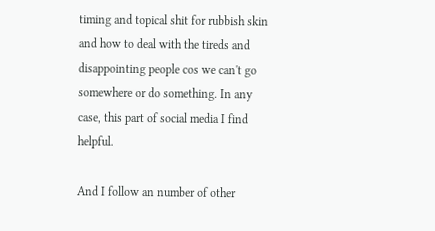timing and topical shit for rubbish skin and how to deal with the tireds and disappointing people cos we can't go somewhere or do something. In any case, this part of social media I find helpful.

And I follow an number of other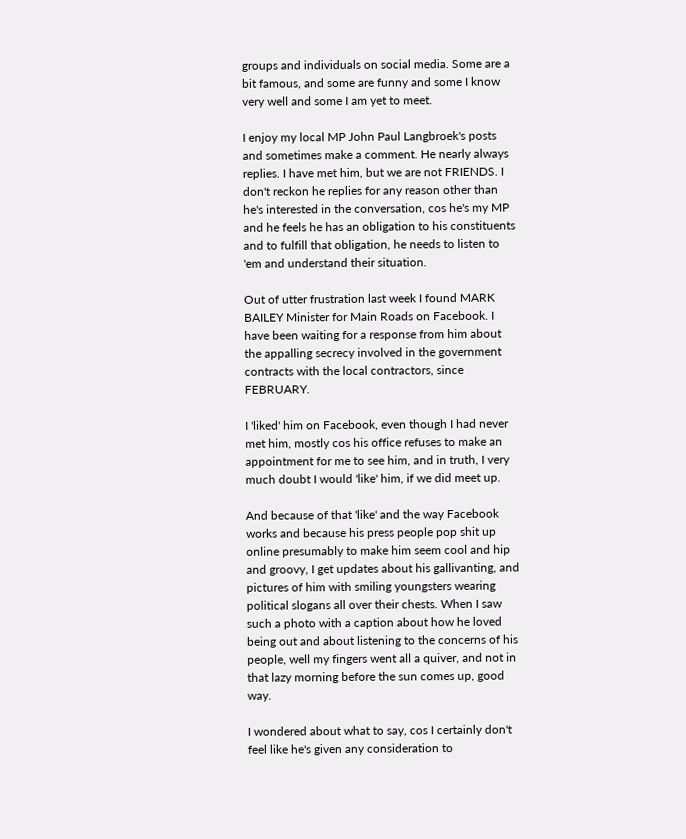groups and individuals on social media. Some are a bit famous, and some are funny and some I know very well and some I am yet to meet.

I enjoy my local MP John Paul Langbroek's posts and sometimes make a comment. He nearly always replies. I have met him, but we are not FRIENDS. I don't reckon he replies for any reason other than he's interested in the conversation, cos he's my MP and he feels he has an obligation to his constituents  and to fulfill that obligation, he needs to listen to 'em and understand their situation.

Out of utter frustration last week I found MARK BAILEY Minister for Main Roads on Facebook. I have been waiting for a response from him about the appalling secrecy involved in the government contracts with the local contractors, since FEBRUARY.

I 'liked' him on Facebook, even though I had never met him, mostly cos his office refuses to make an appointment for me to see him, and in truth, I very much doubt I would 'like' him, if we did meet up.

And because of that 'like' and the way Facebook works and because his press people pop shit up online presumably to make him seem cool and hip and groovy, I get updates about his gallivanting, and pictures of him with smiling youngsters wearing political slogans all over their chests. When I saw such a photo with a caption about how he loved being out and about listening to the concerns of his people, well my fingers went all a quiver, and not in that lazy morning before the sun comes up, good way.

I wondered about what to say, cos I certainly don't feel like he's given any consideration to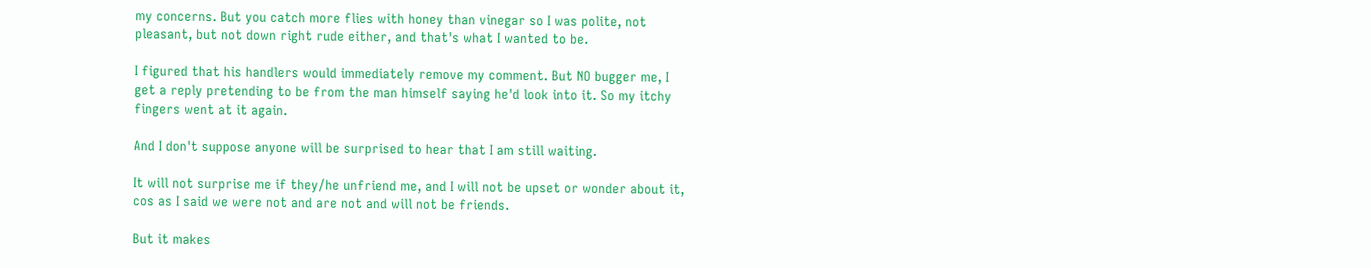my concerns. But you catch more flies with honey than vinegar so I was polite, not pleasant, but not down right rude either, and that's what I wanted to be.

I figured that his handlers would immediately remove my comment. But NO bugger me, I get a reply pretending to be from the man himself saying he'd look into it. So my itchy fingers went at it again.

And I don't suppose anyone will be surprised to hear that I am still waiting.

It will not surprise me if they/he unfriend me, and I will not be upset or wonder about it, cos as I said we were not and are not and will not be friends.

But it makes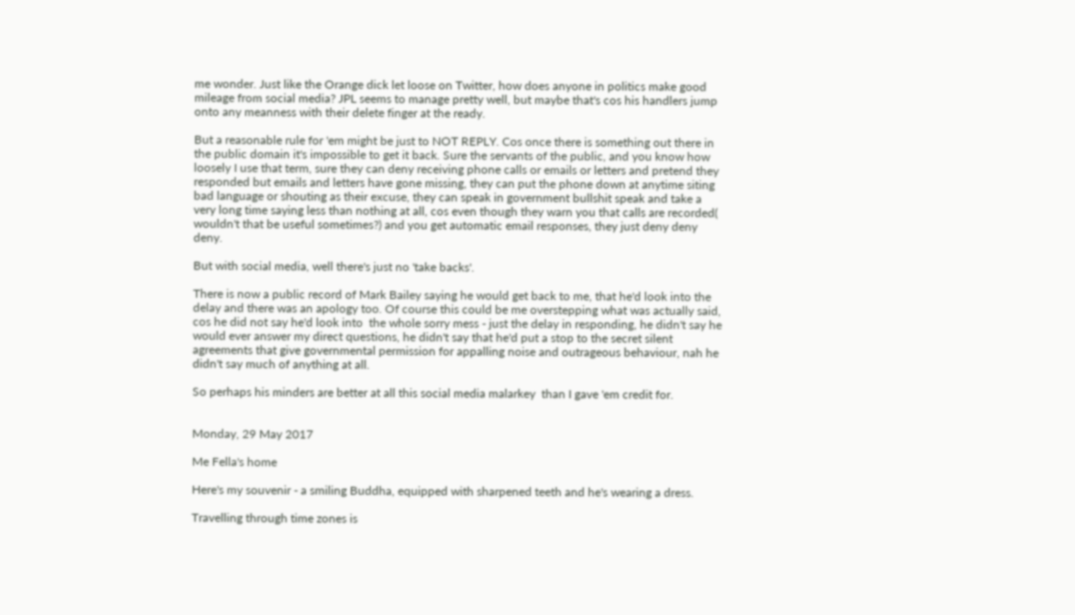me wonder. Just like the Orange dick let loose on Twitter, how does anyone in politics make good mileage from social media? JPL seems to manage pretty well, but maybe that's cos his handlers jump onto any meanness with their delete finger at the ready.

But a reasonable rule for 'em might be just to NOT REPLY. Cos once there is something out there in the public domain it's impossible to get it back. Sure the servants of the public, and you know how loosely I use that term, sure they can deny receiving phone calls or emails or letters and pretend they responded but emails and letters have gone missing, they can put the phone down at anytime siting bad language or shouting as their excuse, they can speak in government bullshit speak and take a very long time saying less than nothing at all, cos even though they warn you that calls are recorded( wouldn't that be useful sometimes?) and you get automatic email responses, they just deny deny deny.

But with social media, well there's just no 'take backs'.

There is now a public record of Mark Bailey saying he would get back to me, that he'd look into the delay and there was an apology too. Of course this could be me overstepping what was actually said, cos he did not say he'd look into  the whole sorry mess - just the delay in responding, he didn't say he would ever answer my direct questions, he didn't say that he'd put a stop to the secret silent agreements that give governmental permission for appalling noise and outrageous behaviour, nah he didn't say much of anything at all.

So perhaps his minders are better at all this social media malarkey  than I gave 'em credit for.


Monday, 29 May 2017

Me Fella's home

Here's my souvenir - a smiling Buddha, equipped with sharpened teeth and he's wearing a dress.

Travelling through time zones is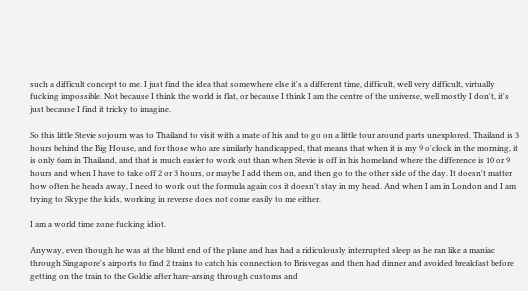such a difficult concept to me. I just find the idea that somewhere else it's a different time, difficult, well very difficult, virtually fucking impossible. Not because I think the world is flat, or because I think I am the centre of the universe, well mostly I don't, it's just because I find it tricky to imagine.

So this little Stevie sojourn was to Thailand to visit with a mate of his and to go on a little tour around parts unexplored. Thailand is 3 hours behind the Big House, and for those who are similarly handicapped, that means that when it is my 9 o'clock in the morning, it is only 6am in Thailand, and that is much easier to work out than when Stevie is off in his homeland where the difference is 10 or 9 hours and when I have to take off 2 or 3 hours, or maybe I add them on, and then go to the other side of the day. It doesn't matter how often he heads away, I need to work out the formula again cos it doesn't stay in my head. And when I am in London and I am trying to Skype the kids, working in reverse does not come easily to me either.

I am a world time zone fucking idiot.

Anyway, even though he was at the blunt end of the plane and has had a ridiculously interrupted sleep as he ran like a maniac through Singapore's airports to find 2 trains to catch his connection to Brisvegas and then had dinner and avoided breakfast before getting on the train to the Goldie after hare-arsing through customs and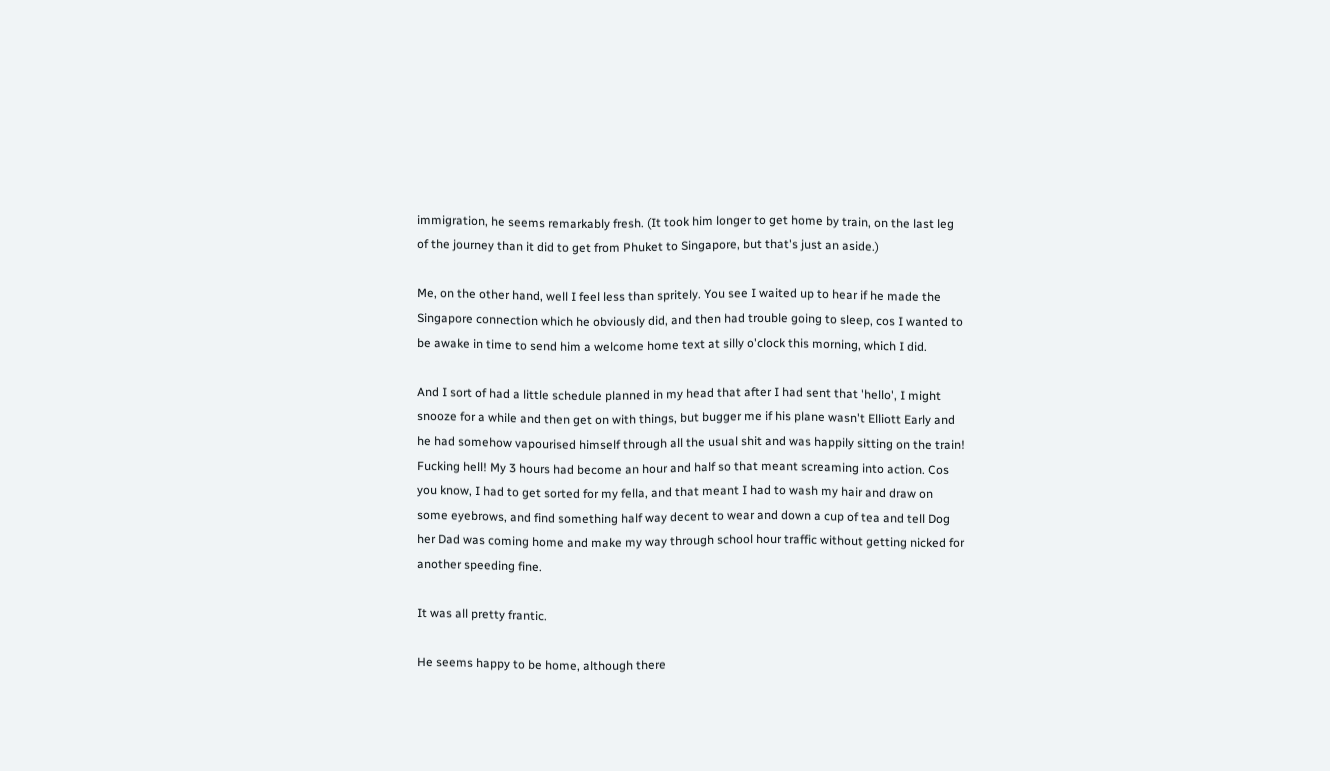immigration, he seems remarkably fresh. (It took him longer to get home by train, on the last leg of the journey than it did to get from Phuket to Singapore, but that's just an aside.)

Me, on the other hand, well I feel less than spritely. You see I waited up to hear if he made the Singapore connection which he obviously did, and then had trouble going to sleep, cos I wanted to be awake in time to send him a welcome home text at silly o'clock this morning, which I did.

And I sort of had a little schedule planned in my head that after I had sent that 'hello', I might snooze for a while and then get on with things, but bugger me if his plane wasn't Elliott Early and he had somehow vapourised himself through all the usual shit and was happily sitting on the train! Fucking hell! My 3 hours had become an hour and half so that meant screaming into action. Cos you know, I had to get sorted for my fella, and that meant I had to wash my hair and draw on some eyebrows, and find something half way decent to wear and down a cup of tea and tell Dog her Dad was coming home and make my way through school hour traffic without getting nicked for another speeding fine.

It was all pretty frantic.

He seems happy to be home, although there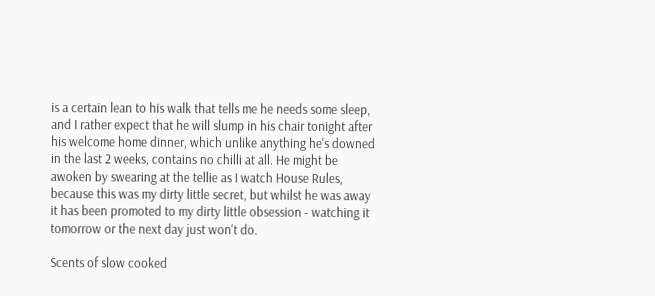is a certain lean to his walk that tells me he needs some sleep, and I rather expect that he will slump in his chair tonight after his welcome home dinner, which unlike anything he's downed in the last 2 weeks, contains no chilli at all. He might be awoken by swearing at the tellie as I watch House Rules, because this was my dirty little secret, but whilst he was away it has been promoted to my dirty little obsession - watching it tomorrow or the next day just won't do.

Scents of slow cooked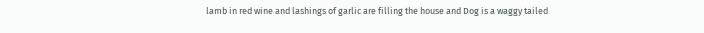lamb in red wine and lashings of garlic are filling the house and Dog is a waggy tailed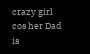crazy girl cos her Dad is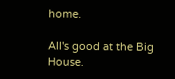home.

All's good at the Big House.